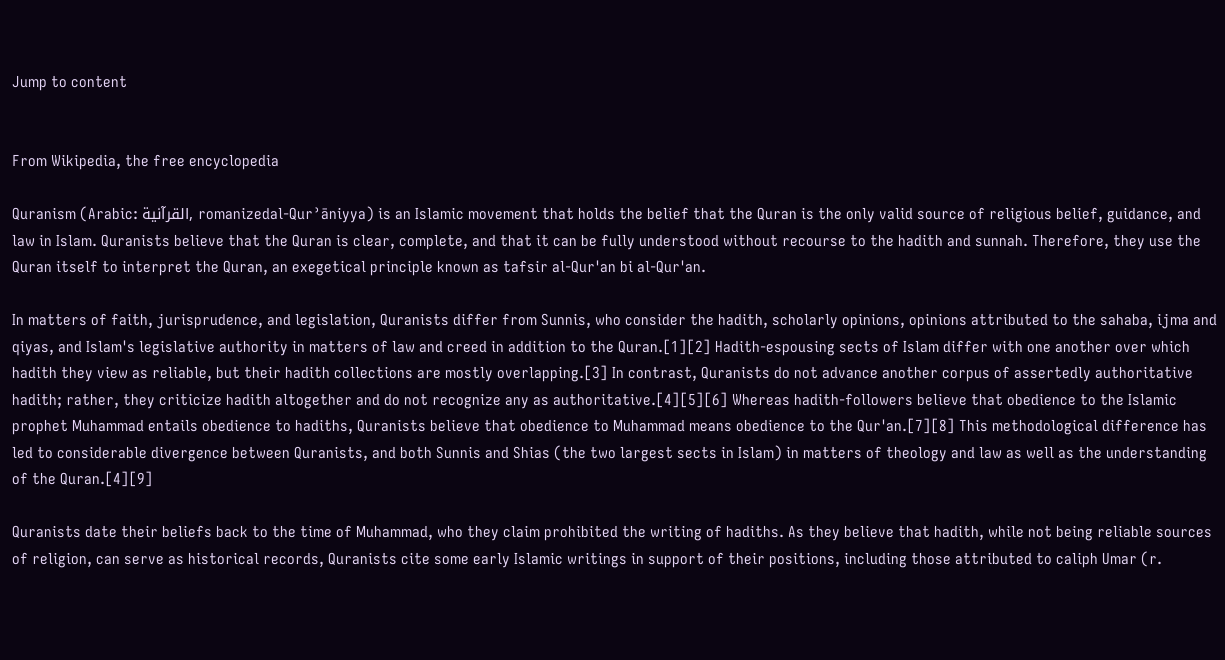Jump to content


From Wikipedia, the free encyclopedia

Quranism (Arabic: القرآنية, romanizedal-Qurʾāniyya) is an Islamic movement that holds the belief that the Quran is the only valid source of religious belief, guidance, and law in Islam. Quranists believe that the Quran is clear, complete, and that it can be fully understood without recourse to the hadith and sunnah. Therefore, they use the Quran itself to interpret the Quran, an exegetical principle known as tafsir al-Qur'an bi al-Qur'an.

In matters of faith, jurisprudence, and legislation, Quranists differ from Sunnis, who consider the hadith, scholarly opinions, opinions attributed to the sahaba, ijma and qiyas, and Islam's legislative authority in matters of law and creed in addition to the Quran.[1][2] Hadith-espousing sects of Islam differ with one another over which hadith they view as reliable, but their hadith collections are mostly overlapping.[3] In contrast, Quranists do not advance another corpus of assertedly authoritative hadith; rather, they criticize hadith altogether and do not recognize any as authoritative.[4][5][6] Whereas hadith-followers believe that obedience to the Islamic prophet Muhammad entails obedience to hadiths, Quranists believe that obedience to Muhammad means obedience to the Qur'an.[7][8] This methodological difference has led to considerable divergence between Quranists, and both Sunnis and Shias (the two largest sects in Islam) in matters of theology and law as well as the understanding of the Quran.[4][9]

Quranists date their beliefs back to the time of Muhammad, who they claim prohibited the writing of hadiths. As they believe that hadith, while not being reliable sources of religion, can serve as historical records, Quranists cite some early Islamic writings in support of their positions, including those attributed to caliph Umar (r.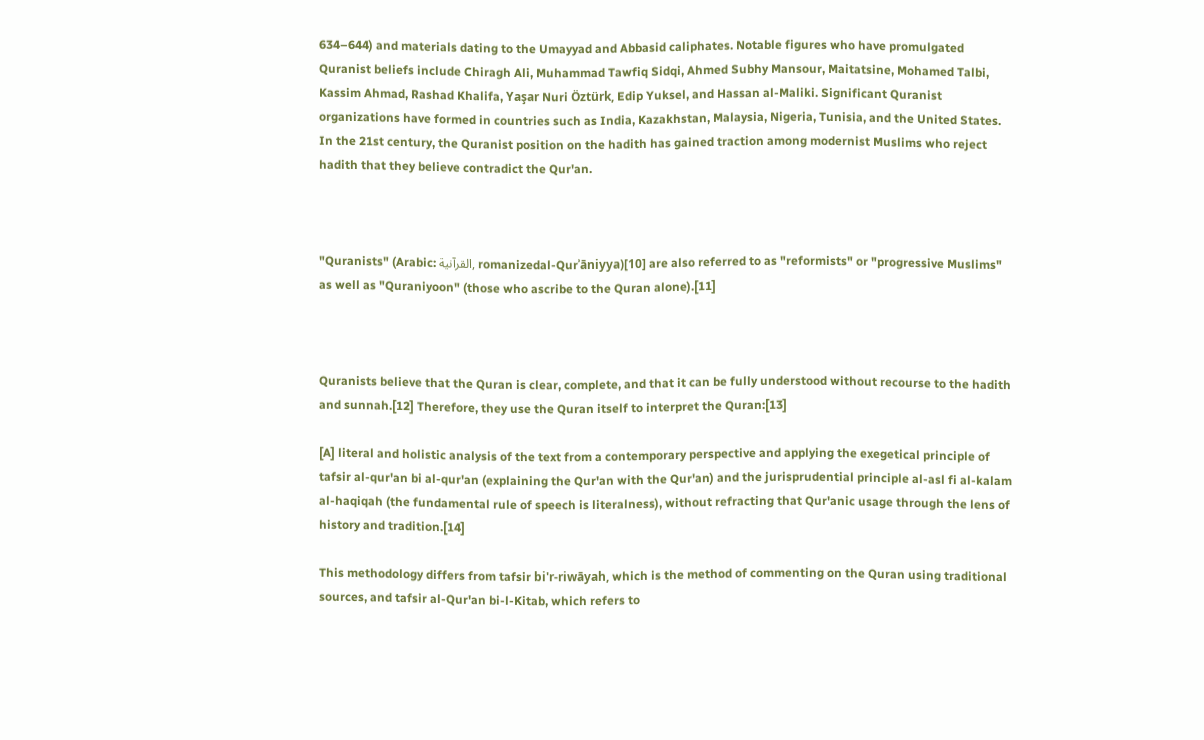634–644) and materials dating to the Umayyad and Abbasid caliphates. Notable figures who have promulgated Quranist beliefs include Chiragh Ali, Muhammad Tawfiq Sidqi, Ahmed Subhy Mansour, Maitatsine, Mohamed Talbi, Kassim Ahmad, Rashad Khalifa, Yaşar Nuri Öztürk, Edip Yuksel, and Hassan al-Maliki. Significant Quranist organizations have formed in countries such as India, Kazakhstan, Malaysia, Nigeria, Tunisia, and the United States. In the 21st century, the Quranist position on the hadith has gained traction among modernist Muslims who reject hadith that they believe contradict the Qur'an.



"Quranists" (Arabic: القرآنية, romanizedal-Qurʾāniyya)[10] are also referred to as "reformists" or "progressive Muslims" as well as "Quraniyoon" (those who ascribe to the Quran alone).[11]



Quranists believe that the Quran is clear, complete, and that it can be fully understood without recourse to the hadith and sunnah.[12] Therefore, they use the Quran itself to interpret the Quran:[13]

[A] literal and holistic analysis of the text from a contemporary perspective and applying the exegetical principle of tafsir al-qur'an bi al-qur'an (explaining the Qur'an with the Qur'an) and the jurisprudential principle al-asl fi al-kalam al-haqiqah (the fundamental rule of speech is literalness), without refracting that Qur'anic usage through the lens of history and tradition.[14]

This methodology differs from tafsir bi'r-riwāyah, which is the method of commenting on the Quran using traditional sources, and tafsir al-Qur'an bi-l-Kitab, which refers to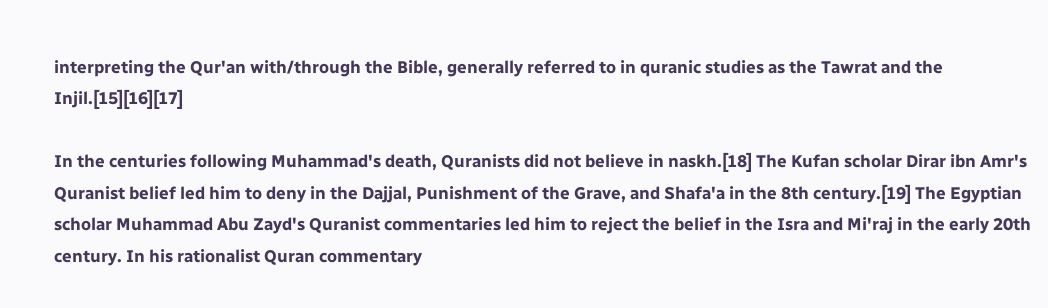interpreting the Qur'an with/through the Bible, generally referred to in quranic studies as the Tawrat and the Injil.[15][16][17]

In the centuries following Muhammad's death, Quranists did not believe in naskh.[18] The Kufan scholar Dirar ibn Amr's Quranist belief led him to deny in the Dajjal, Punishment of the Grave, and Shafa'a in the 8th century.[19] The Egyptian scholar Muhammad Abu Zayd's Quranist commentaries led him to reject the belief in the Isra and Mi'raj in the early 20th century. In his rationalist Quran commentary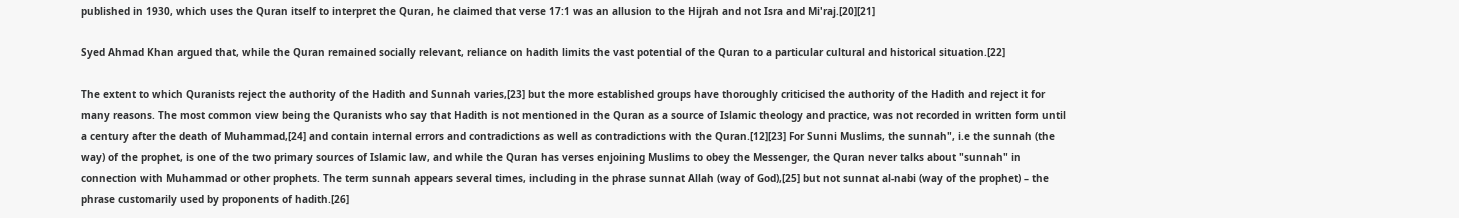published in 1930, which uses the Quran itself to interpret the Quran, he claimed that verse 17:1 was an allusion to the Hijrah and not Isra and Mi'raj.[20][21]

Syed Ahmad Khan argued that, while the Quran remained socially relevant, reliance on hadith limits the vast potential of the Quran to a particular cultural and historical situation.[22]

The extent to which Quranists reject the authority of the Hadith and Sunnah varies,[23] but the more established groups have thoroughly criticised the authority of the Hadith and reject it for many reasons. The most common view being the Quranists who say that Hadith is not mentioned in the Quran as a source of Islamic theology and practice, was not recorded in written form until a century after the death of Muhammad,[24] and contain internal errors and contradictions as well as contradictions with the Quran.[12][23] For Sunni Muslims, the sunnah", i.e the sunnah (the way) of the prophet, is one of the two primary sources of Islamic law, and while the Quran has verses enjoining Muslims to obey the Messenger, the Quran never talks about "sunnah" in connection with Muhammad or other prophets. The term sunnah appears several times, including in the phrase sunnat Allah (way of God),[25] but not sunnat al-nabi (way of the prophet) – the phrase customarily used by proponents of hadith.[26]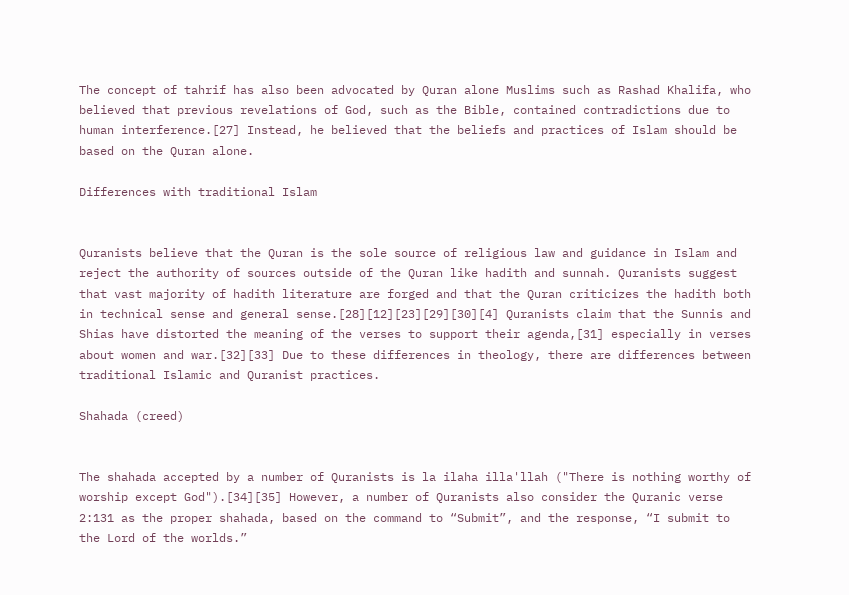The concept of tahrif has also been advocated by Quran alone Muslims such as Rashad Khalifa, who believed that previous revelations of God, such as the Bible, contained contradictions due to human interference.[27] Instead, he believed that the beliefs and practices of Islam should be based on the Quran alone.

Differences with traditional Islam


Quranists believe that the Quran is the sole source of religious law and guidance in Islam and reject the authority of sources outside of the Quran like hadith and sunnah. Quranists suggest that vast majority of hadith literature are forged and that the Quran criticizes the hadith both in technical sense and general sense.[28][12][23][29][30][4] Quranists claim that the Sunnis and Shias have distorted the meaning of the verses to support their agenda,[31] especially in verses about women and war.[32][33] Due to these differences in theology, there are differences between traditional Islamic and Quranist practices.

Shahada (creed)


The shahada accepted by a number of Quranists is la ilaha illa'llah ("There is nothing worthy of worship except God").[34][35] However, a number of Quranists also consider the Quranic verse 2:131 as the proper shahada, based on the command to “Submit”, and the response, “I submit to the Lord of the worlds.”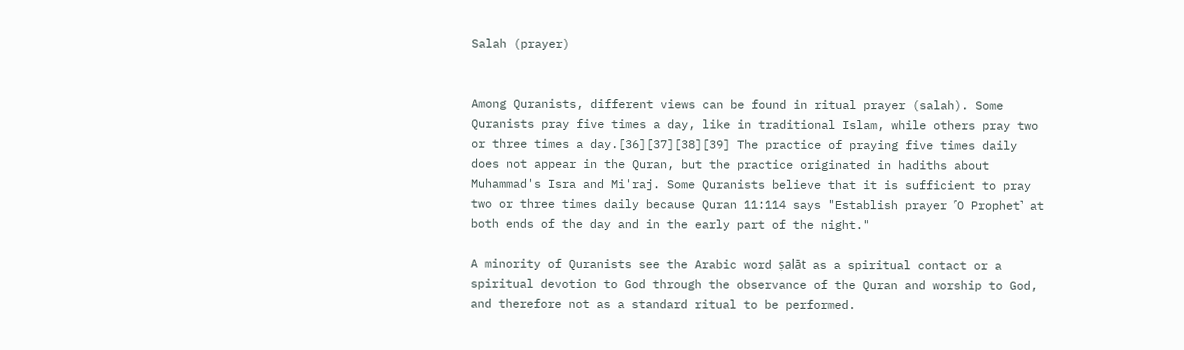Salah (prayer)


Among Quranists, different views can be found in ritual prayer (salah). Some Quranists pray five times a day, like in traditional Islam, while others pray two or three times a day.[36][37][38][39] The practice of praying five times daily does not appear in the Quran, but the practice originated in hadiths about Muhammad's Isra and Mi'raj. Some Quranists believe that it is sufficient to pray two or three times daily because Quran 11:114 says "Establish prayer ˹O Prophet˺ at both ends of the day and in the early part of the night."

A minority of Quranists see the Arabic word ṣalāt as a spiritual contact or a spiritual devotion to God through the observance of the Quran and worship to God, and therefore not as a standard ritual to be performed.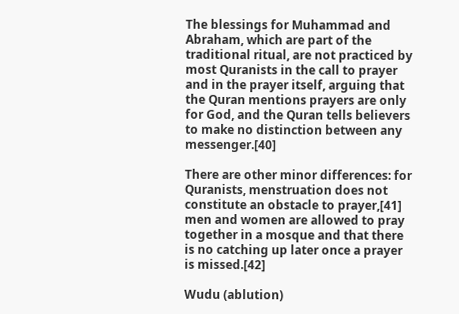The blessings for Muhammad and Abraham, which are part of the traditional ritual, are not practiced by most Quranists in the call to prayer and in the prayer itself, arguing that the Quran mentions prayers are only for God, and the Quran tells believers to make no distinction between any messenger.[40]

There are other minor differences: for Quranists, menstruation does not constitute an obstacle to prayer,[41] men and women are allowed to pray together in a mosque and that there is no catching up later once a prayer is missed.[42]

Wudu (ablution)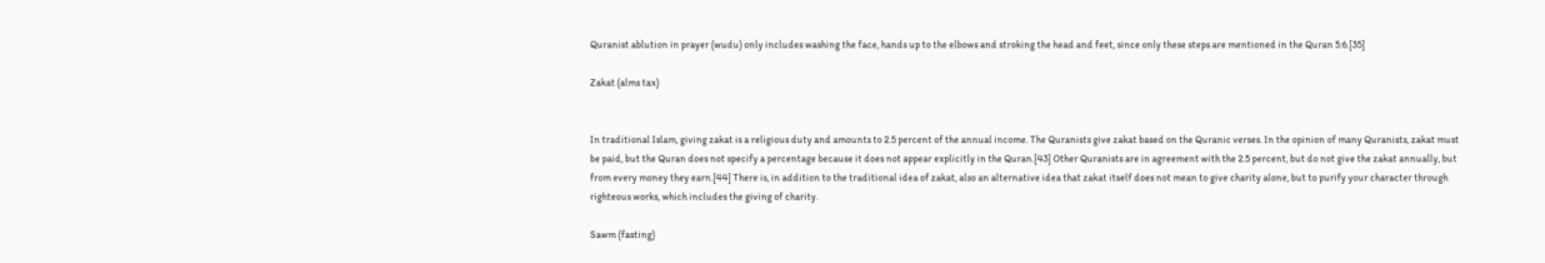Quranist ablution in prayer (wudu) only includes washing the face, hands up to the elbows and stroking the head and feet, since only these steps are mentioned in the Quran 5:6.[35]

Zakat (alms tax)


In traditional Islam, giving zakat is a religious duty and amounts to 2.5 percent of the annual income. The Quranists give zakat based on the Quranic verses. In the opinion of many Quranists, zakat must be paid, but the Quran does not specify a percentage because it does not appear explicitly in the Quran.[43] Other Quranists are in agreement with the 2.5 percent, but do not give the zakat annually, but from every money they earn.[44] There is, in addition to the traditional idea of zakat, also an alternative idea that zakat itself does not mean to give charity alone, but to purify your character through righteous works, which includes the giving of charity.

Sawm (fasting)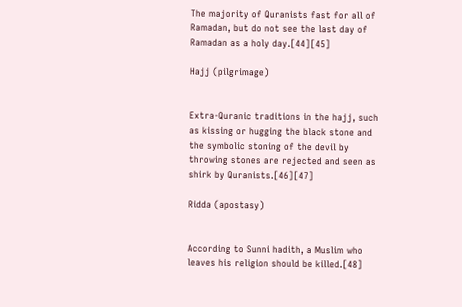The majority of Quranists fast for all of Ramadan, but do not see the last day of Ramadan as a holy day.[44][45]

Hajj (pilgrimage)


Extra-Quranic traditions in the hajj, such as kissing or hugging the black stone and the symbolic stoning of the devil by throwing stones are rejected and seen as shirk by Quranists.[46][47]

Ridda (apostasy)


According to Sunni hadith, a Muslim who leaves his religion should be killed.[48]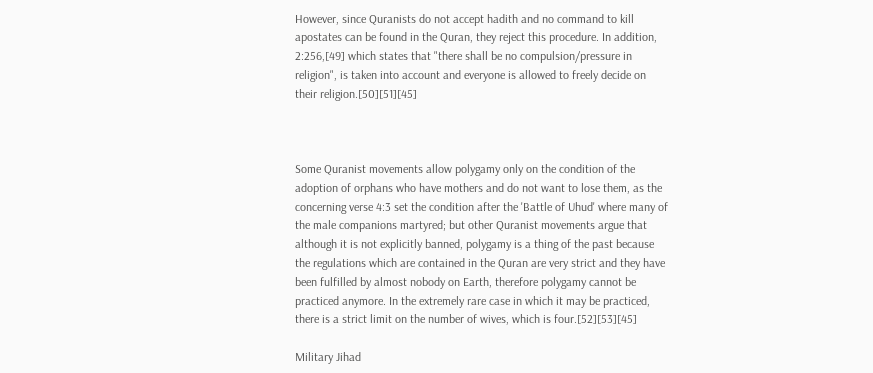However, since Quranists do not accept hadith and no command to kill apostates can be found in the Quran, they reject this procedure. In addition, 2:256,[49] which states that "there shall be no compulsion/pressure in religion", is taken into account and everyone is allowed to freely decide on their religion.[50][51][45]



Some Quranist movements allow polygamy only on the condition of the adoption of orphans who have mothers and do not want to lose them, as the concerning verse 4:3 set the condition after the 'Battle of Uhud' where many of the male companions martyred; but other Quranist movements argue that although it is not explicitly banned, polygamy is a thing of the past because the regulations which are contained in the Quran are very strict and they have been fulfilled by almost nobody on Earth, therefore polygamy cannot be practiced anymore. In the extremely rare case in which it may be practiced, there is a strict limit on the number of wives, which is four.[52][53][45]

Military Jihad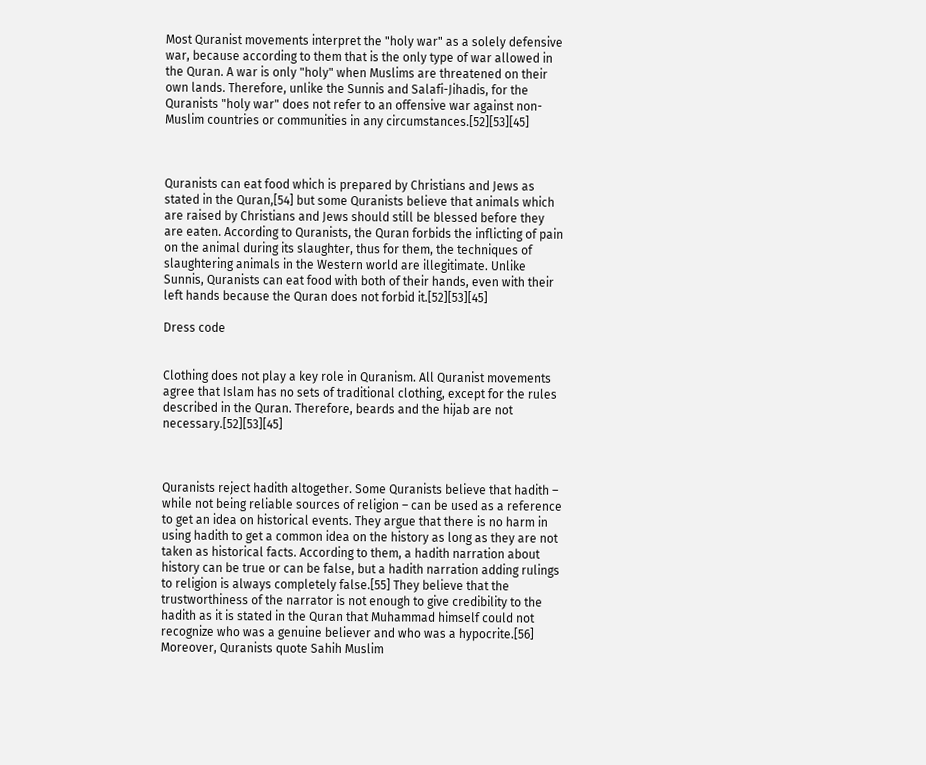Most Quranist movements interpret the "holy war" as a solely defensive war, because according to them that is the only type of war allowed in the Quran. A war is only "holy" when Muslims are threatened on their own lands. Therefore, unlike the Sunnis and Salafi-Jihadis, for the Quranists "holy war" does not refer to an offensive war against non-Muslim countries or communities in any circumstances.[52][53][45]



Quranists can eat food which is prepared by Christians and Jews as stated in the Quran,[54] but some Quranists believe that animals which are raised by Christians and Jews should still be blessed before they are eaten. According to Quranists, the Quran forbids the inflicting of pain on the animal during its slaughter, thus for them, the techniques of slaughtering animals in the Western world are illegitimate. Unlike Sunnis, Quranists can eat food with both of their hands, even with their left hands because the Quran does not forbid it.[52][53][45]

Dress code


Clothing does not play a key role in Quranism. All Quranist movements agree that Islam has no sets of traditional clothing, except for the rules described in the Quran. Therefore, beards and the hijab are not necessary.[52][53][45]



Quranists reject hadith altogether. Some Quranists believe that hadith – while not being reliable sources of religion – can be used as a reference to get an idea on historical events. They argue that there is no harm in using hadith to get a common idea on the history as long as they are not taken as historical facts. According to them, a hadith narration about history can be true or can be false, but a hadith narration adding rulings to religion is always completely false.[55] They believe that the trustworthiness of the narrator is not enough to give credibility to the hadith as it is stated in the Quran that Muhammad himself could not recognize who was a genuine believer and who was a hypocrite.[56] Moreover, Quranists quote Sahih Muslim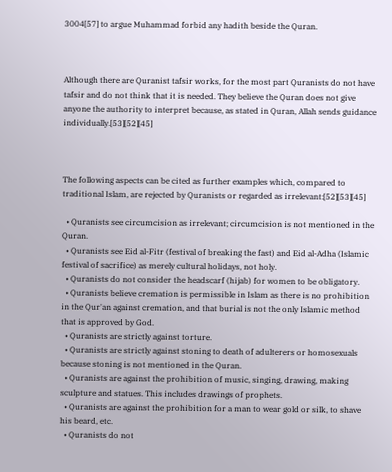3004[57] to argue Muhammad forbid any hadith beside the Quran.



Although there are Quranist tafsir works, for the most part Quranists do not have tafsir and do not think that it is needed. They believe the Quran does not give anyone the authority to interpret because, as stated in Quran, Allah sends guidance individually.[53][52][45]



The following aspects can be cited as further examples which, compared to traditional Islam, are rejected by Quranists or regarded as irrelevant:[52][53][45]

  • Quranists see circumcision as irrelevant; circumcision is not mentioned in the Quran.
  • Quranists see Eid al-Fitr (festival of breaking the fast) and Eid al-Adha (Islamic festival of sacrifice) as merely cultural holidays, not holy.
  • Quranists do not consider the headscarf (hijab) for women to be obligatory.
  • Quranists believe cremation is permissible in Islam as there is no prohibition in the Qur'an against cremation, and that burial is not the only Islamic method that is approved by God.
  • Quranists are strictly against torture.
  • Quranists are strictly against stoning to death of adulterers or homosexuals because stoning is not mentioned in the Quran.
  • Quranists are against the prohibition of music, singing, drawing, making sculpture and statues. This includes drawings of prophets.
  • Quranists are against the prohibition for a man to wear gold or silk, to shave his beard, etc.
  • Quranists do not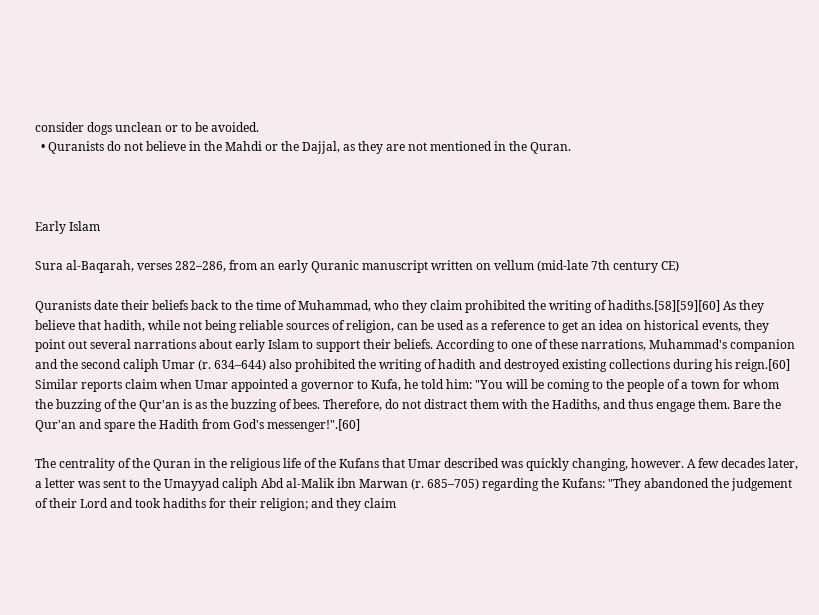consider dogs unclean or to be avoided.
  • Quranists do not believe in the Mahdi or the Dajjal, as they are not mentioned in the Quran.



Early Islam

Sura al-Baqarah, verses 282–286, from an early Quranic manuscript written on vellum (mid-late 7th century CE)

Quranists date their beliefs back to the time of Muhammad, who they claim prohibited the writing of hadiths.[58][59][60] As they believe that hadith, while not being reliable sources of religion, can be used as a reference to get an idea on historical events, they point out several narrations about early Islam to support their beliefs. According to one of these narrations, Muhammad's companion and the second caliph Umar (r. 634–644) also prohibited the writing of hadith and destroyed existing collections during his reign.[60] Similar reports claim when Umar appointed a governor to Kufa, he told him: "You will be coming to the people of a town for whom the buzzing of the Qur'an is as the buzzing of bees. Therefore, do not distract them with the Hadiths, and thus engage them. Bare the Qur'an and spare the Hadith from God's messenger!".[60]

The centrality of the Quran in the religious life of the Kufans that Umar described was quickly changing, however. A few decades later, a letter was sent to the Umayyad caliph Abd al-Malik ibn Marwan (r. 685–705) regarding the Kufans: "They abandoned the judgement of their Lord and took hadiths for their religion; and they claim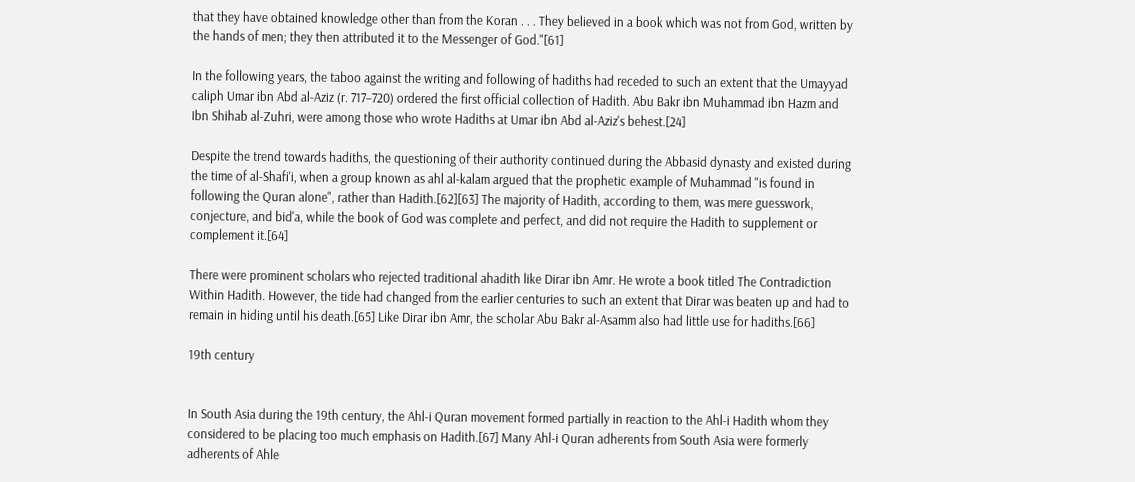that they have obtained knowledge other than from the Koran . . . They believed in a book which was not from God, written by the hands of men; they then attributed it to the Messenger of God."[61]

In the following years, the taboo against the writing and following of hadiths had receded to such an extent that the Umayyad caliph Umar ibn Abd al-Aziz (r. 717–720) ordered the first official collection of Hadith. Abu Bakr ibn Muhammad ibn Hazm and Ibn Shihab al-Zuhri, were among those who wrote Hadiths at Umar ibn Abd al-Aziz's behest.[24]

Despite the trend towards hadiths, the questioning of their authority continued during the Abbasid dynasty and existed during the time of al-Shafi'i, when a group known as ahl al-kalam argued that the prophetic example of Muhammad "is found in following the Quran alone", rather than Hadith.[62][63] The majority of Hadith, according to them, was mere guesswork, conjecture, and bid'a, while the book of God was complete and perfect, and did not require the Hadith to supplement or complement it.[64]

There were prominent scholars who rejected traditional ahadith like Dirar ibn Amr. He wrote a book titled The Contradiction Within Hadith. However, the tide had changed from the earlier centuries to such an extent that Dirar was beaten up and had to remain in hiding until his death.[65] Like Dirar ibn Amr, the scholar Abu Bakr al-Asamm also had little use for hadiths.[66]

19th century


In South Asia during the 19th century, the Ahl-i Quran movement formed partially in reaction to the Ahl-i Hadith whom they considered to be placing too much emphasis on Hadith.[67] Many Ahl-i Quran adherents from South Asia were formerly adherents of Ahle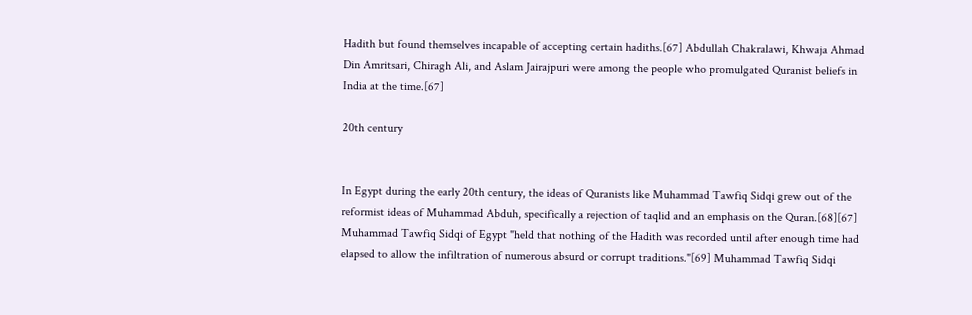Hadith but found themselves incapable of accepting certain hadiths.[67] Abdullah Chakralawi, Khwaja Ahmad Din Amritsari, Chiragh Ali, and Aslam Jairajpuri were among the people who promulgated Quranist beliefs in India at the time.[67]

20th century


In Egypt during the early 20th century, the ideas of Quranists like Muhammad Tawfiq Sidqi grew out of the reformist ideas of Muhammad Abduh, specifically a rejection of taqlid and an emphasis on the Quran.[68][67] Muhammad Tawfiq Sidqi of Egypt "held that nothing of the Hadith was recorded until after enough time had elapsed to allow the infiltration of numerous absurd or corrupt traditions."[69] Muhammad Tawfiq Sidqi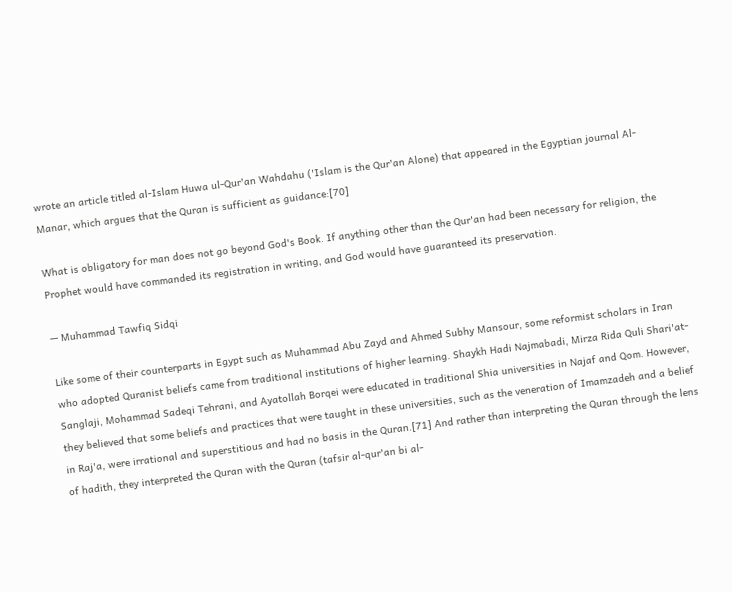wrote an article titled al-Islam Huwa ul-Qur'an Wahdahu ('Islam is the Qur'an Alone) that appeared in the Egyptian journal Al-Manar, which argues that the Quran is sufficient as guidance:[70]

What is obligatory for man does not go beyond God's Book. If anything other than the Qur'an had been necessary for religion, the Prophet would have commanded its registration in writing, and God would have guaranteed its preservation.

— Muhammad Tawfiq Sidqi

Like some of their counterparts in Egypt such as Muhammad Abu Zayd and Ahmed Subhy Mansour, some reformist scholars in Iran who adopted Quranist beliefs came from traditional institutions of higher learning. Shaykh Hadi Najmabadi, Mirza Rida Quli Shari'at-Sanglaji, Mohammad Sadeqi Tehrani, and Ayatollah Borqei were educated in traditional Shia universities in Najaf and Qom. However, they believed that some beliefs and practices that were taught in these universities, such as the veneration of Imamzadeh and a belief in Raj'a, were irrational and superstitious and had no basis in the Quran.[71] And rather than interpreting the Quran through the lens of hadith, they interpreted the Quran with the Quran (tafsir al-qur'an bi al-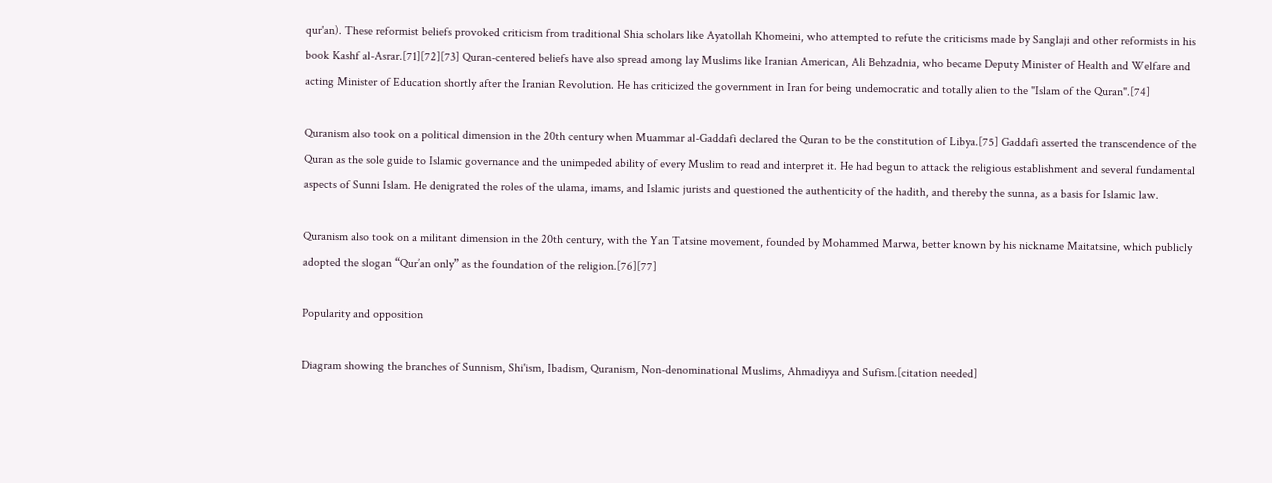qur'an). These reformist beliefs provoked criticism from traditional Shia scholars like Ayatollah Khomeini, who attempted to refute the criticisms made by Sanglaji and other reformists in his book Kashf al-Asrar.[71][72][73] Quran-centered beliefs have also spread among lay Muslims like Iranian American, Ali Behzadnia, who became Deputy Minister of Health and Welfare and acting Minister of Education shortly after the Iranian Revolution. He has criticized the government in Iran for being undemocratic and totally alien to the "Islam of the Quran".[74]

Quranism also took on a political dimension in the 20th century when Muammar al-Gaddafi declared the Quran to be the constitution of Libya.[75] Gaddafi asserted the transcendence of the Quran as the sole guide to Islamic governance and the unimpeded ability of every Muslim to read and interpret it. He had begun to attack the religious establishment and several fundamental aspects of Sunni Islam. He denigrated the roles of the ulama, imams, and Islamic jurists and questioned the authenticity of the hadith, and thereby the sunna, as a basis for Islamic law.

Quranism also took on a militant dimension in the 20th century, with the Yan Tatsine movement, founded by Mohammed Marwa, better known by his nickname Maitatsine, which publicly adopted the slogan “Qur’an only” as the foundation of the religion.[76][77]

Popularity and opposition

Diagram showing the branches of Sunnism, Shi'ism, Ibadism, Quranism, Non-denominational Muslims, Ahmadiyya and Sufism.[citation needed]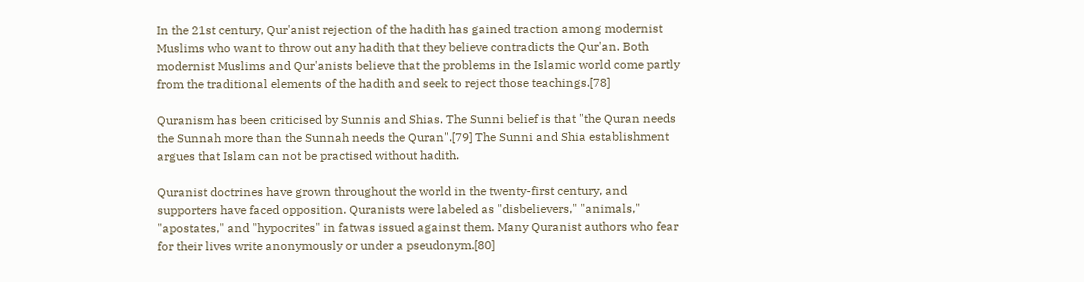In the 21st century, Qur'anist rejection of the hadith has gained traction among modernist Muslims who want to throw out any hadith that they believe contradicts the Qur'an. Both modernist Muslims and Qur'anists believe that the problems in the Islamic world come partly from the traditional elements of the hadith and seek to reject those teachings.[78]

Quranism has been criticised by Sunnis and Shias. The Sunni belief is that "the Quran needs the Sunnah more than the Sunnah needs the Quran".[79] The Sunni and Shia establishment argues that Islam can not be practised without hadith.

Quranist doctrines have grown throughout the world in the twenty-first century, and supporters have faced opposition. Quranists were labeled as "disbelievers," "animals," "apostates," and "hypocrites" in fatwas issued against them. Many Quranist authors who fear for their lives write anonymously or under a pseudonym.[80]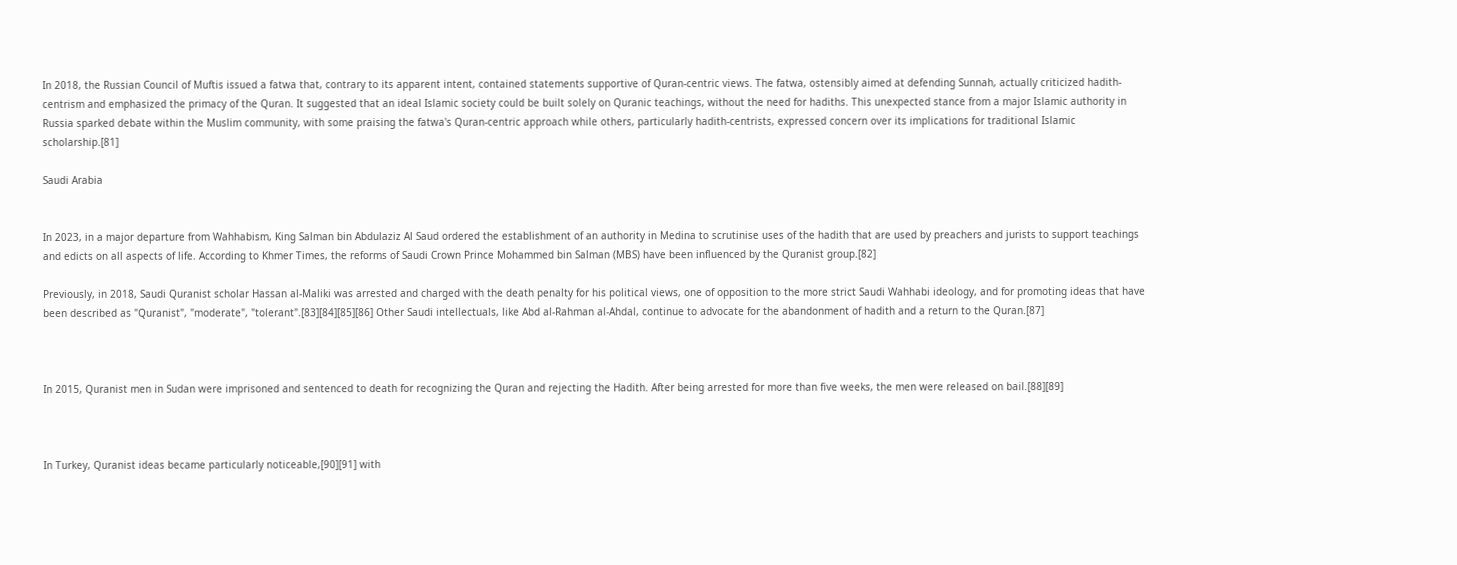In 2018, the Russian Council of Muftis issued a fatwa that, contrary to its apparent intent, contained statements supportive of Quran-centric views. The fatwa, ostensibly aimed at defending Sunnah, actually criticized hadith-centrism and emphasized the primacy of the Quran. It suggested that an ideal Islamic society could be built solely on Quranic teachings, without the need for hadiths. This unexpected stance from a major Islamic authority in Russia sparked debate within the Muslim community, with some praising the fatwa's Quran-centric approach while others, particularly hadith-centrists, expressed concern over its implications for traditional Islamic scholarship.[81]

Saudi Arabia


In 2023, in a major departure from Wahhabism, King Salman bin Abdulaziz Al Saud ordered the establishment of an authority in Medina to scrutinise uses of the hadith that are used by preachers and jurists to support teachings and edicts on all aspects of life. According to Khmer Times, the reforms of Saudi Crown Prince Mohammed bin Salman (MBS) have been influenced by the Quranist group.[82]

Previously, in 2018, Saudi Quranist scholar Hassan al-Maliki was arrested and charged with the death penalty for his political views, one of opposition to the more strict Saudi Wahhabi ideology, and for promoting ideas that have been described as "Quranist", "moderate", "tolerant".[83][84][85][86] Other Saudi intellectuals, like Abd al-Rahman al-Ahdal, continue to advocate for the abandonment of hadith and a return to the Quran.[87]



In 2015, Quranist men in Sudan were imprisoned and sentenced to death for recognizing the Quran and rejecting the Hadith. After being arrested for more than five weeks, the men were released on bail.[88][89]



In Turkey, Quranist ideas became particularly noticeable,[90][91] with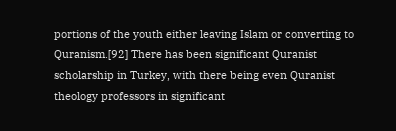portions of the youth either leaving Islam or converting to Quranism.[92] There has been significant Quranist scholarship in Turkey, with there being even Quranist theology professors in significant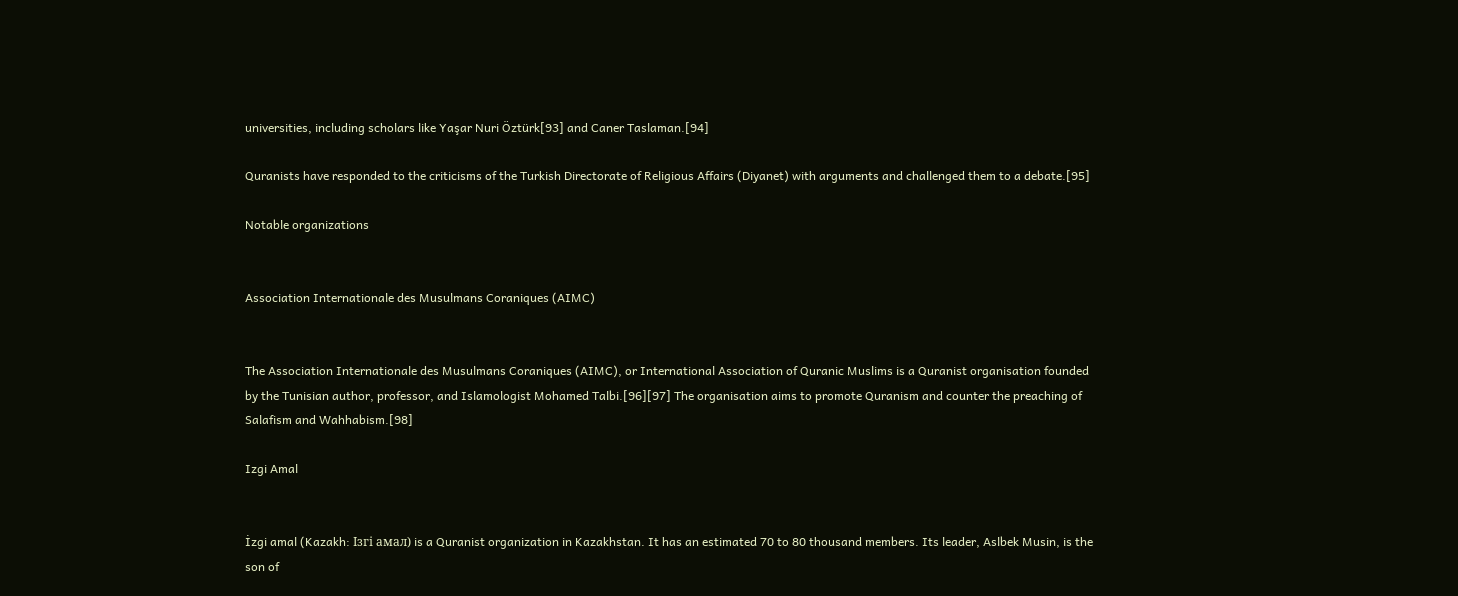universities, including scholars like Yaşar Nuri Öztürk[93] and Caner Taslaman.[94]

Quranists have responded to the criticisms of the Turkish Directorate of Religious Affairs (Diyanet) with arguments and challenged them to a debate.[95]

Notable organizations


Association Internationale des Musulmans Coraniques (AIMC)


The Association Internationale des Musulmans Coraniques (AIMC), or International Association of Quranic Muslims is a Quranist organisation founded by the Tunisian author, professor, and Islamologist Mohamed Talbi.[96][97] The organisation aims to promote Quranism and counter the preaching of Salafism and Wahhabism.[98]

Izgi Amal


İzgi amal (Kazakh: Ізгі амал) is a Quranist organization in Kazakhstan. It has an estimated 70 to 80 thousand members. Its leader, Aslbek Musin, is the son of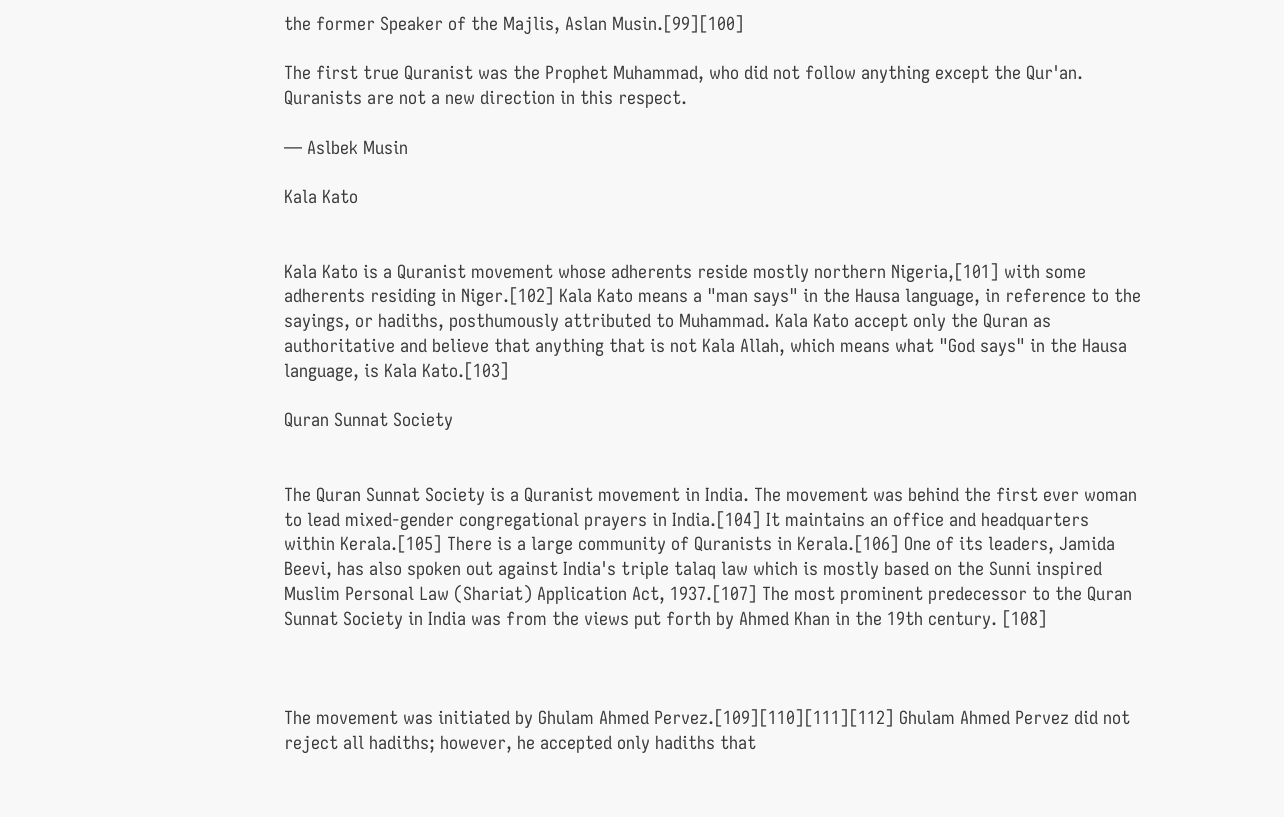the former Speaker of the Majlis, Aslan Musin.[99][100]

The first true Quranist was the Prophet Muhammad, who did not follow anything except the Qur'an. Quranists are not a new direction in this respect.

— Aslbek Musin

Kala Kato


Kala Kato is a Quranist movement whose adherents reside mostly northern Nigeria,[101] with some adherents residing in Niger.[102] Kala Kato means a "man says" in the Hausa language, in reference to the sayings, or hadiths, posthumously attributed to Muhammad. Kala Kato accept only the Quran as authoritative and believe that anything that is not Kala Allah, which means what "God says" in the Hausa language, is Kala Kato.[103]

Quran Sunnat Society


The Quran Sunnat Society is a Quranist movement in India. The movement was behind the first ever woman to lead mixed-gender congregational prayers in India.[104] It maintains an office and headquarters within Kerala.[105] There is a large community of Quranists in Kerala.[106] One of its leaders, Jamida Beevi, has also spoken out against India's triple talaq law which is mostly based on the Sunni inspired Muslim Personal Law (Shariat) Application Act, 1937.[107] The most prominent predecessor to the Quran Sunnat Society in India was from the views put forth by Ahmed Khan in the 19th century. [108]



The movement was initiated by Ghulam Ahmed Pervez.[109][110][111][112] Ghulam Ahmed Pervez did not reject all hadiths; however, he accepted only hadiths that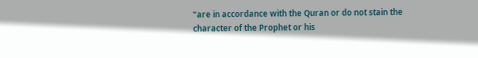"are in accordance with the Quran or do not stain the character of the Prophet or his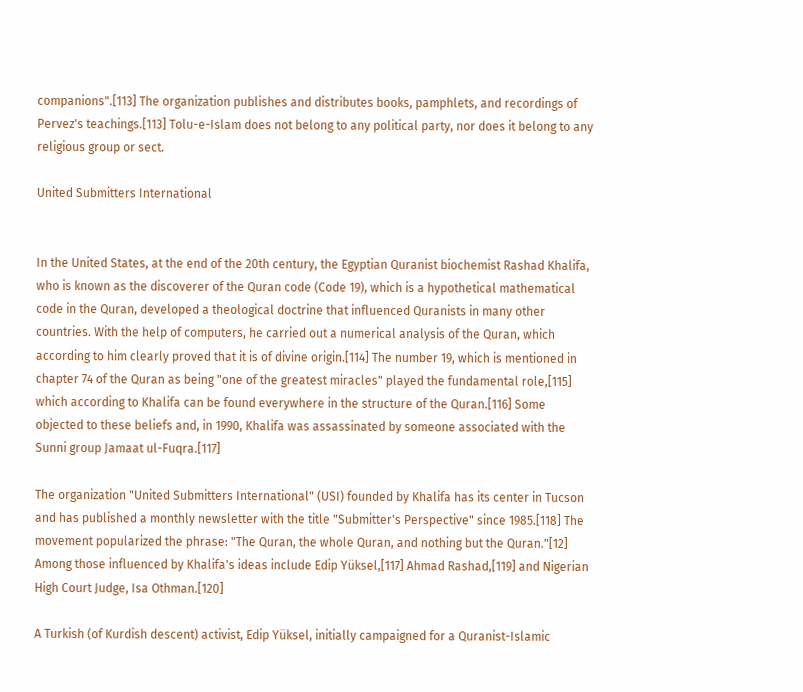companions".[113] The organization publishes and distributes books, pamphlets, and recordings of Pervez's teachings.[113] Tolu-e-Islam does not belong to any political party, nor does it belong to any religious group or sect.

United Submitters International


In the United States, at the end of the 20th century, the Egyptian Quranist biochemist Rashad Khalifa, who is known as the discoverer of the Quran code (Code 19), which is a hypothetical mathematical code in the Quran, developed a theological doctrine that influenced Quranists in many other countries. With the help of computers, he carried out a numerical analysis of the Quran, which according to him clearly proved that it is of divine origin.[114] The number 19, which is mentioned in chapter 74 of the Quran as being "one of the greatest miracles" played the fundamental role,[115] which according to Khalifa can be found everywhere in the structure of the Quran.[116] Some objected to these beliefs and, in 1990, Khalifa was assassinated by someone associated with the Sunni group Jamaat ul-Fuqra.[117]

The organization "United Submitters International" (USI) founded by Khalifa has its center in Tucson and has published a monthly newsletter with the title "Submitter's Perspective" since 1985.[118] The movement popularized the phrase: "The Quran, the whole Quran, and nothing but the Quran."[12] Among those influenced by Khalifa's ideas include Edip Yüksel,[117] Ahmad Rashad,[119] and Nigerian High Court Judge, Isa Othman.[120]

A Turkish (of Kurdish descent) activist, Edip Yüksel, initially campaigned for a Quranist-Islamic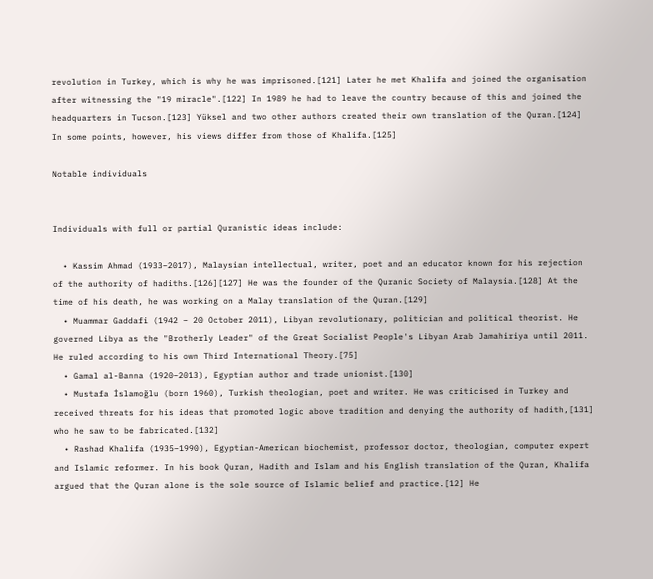revolution in Turkey, which is why he was imprisoned.[121] Later he met Khalifa and joined the organisation after witnessing the "19 miracle".[122] In 1989 he had to leave the country because of this and joined the headquarters in Tucson.[123] Yüksel and two other authors created their own translation of the Quran.[124] In some points, however, his views differ from those of Khalifa.[125]

Notable individuals


Individuals with full or partial Quranistic ideas include:

  • Kassim Ahmad (1933–2017), Malaysian intellectual, writer, poet and an educator known for his rejection of the authority of hadiths.[126][127] He was the founder of the Quranic Society of Malaysia.[128] At the time of his death, he was working on a Malay translation of the Quran.[129]
  • Muammar Gaddafi (1942 – 20 October 2011), Libyan revolutionary, politician and political theorist. He governed Libya as the "Brotherly Leader" of the Great Socialist People's Libyan Arab Jamahiriya until 2011. He ruled according to his own Third International Theory.[75]
  • Gamal al-Banna (1920–2013), Egyptian author and trade unionist.[130]
  • Mustafa İslamoğlu (born 1960), Turkish theologian, poet and writer. He was criticised in Turkey and received threats for his ideas that promoted logic above tradition and denying the authority of hadith,[131] who he saw to be fabricated.[132]
  • Rashad Khalifa (1935–1990), Egyptian-American biochemist, professor doctor, theologian, computer expert and Islamic reformer. In his book Quran, Hadith and Islam and his English translation of the Quran, Khalifa argued that the Quran alone is the sole source of Islamic belief and practice.[12] He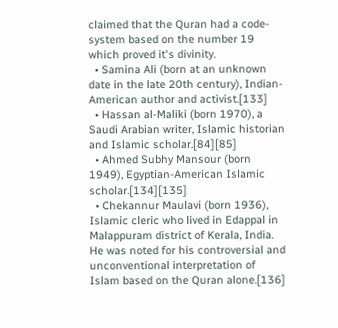claimed that the Quran had a code-system based on the number 19 which proved it's divinity.
  • Samina Ali (born at an unknown date in the late 20th century), Indian-American author and activist.[133]
  • Hassan al-Maliki (born 1970), a Saudi Arabian writer, Islamic historian and Islamic scholar.[84][85]
  • Ahmed Subhy Mansour (born 1949), Egyptian-American Islamic scholar.[134][135]
  • Chekannur Maulavi (born 1936), Islamic cleric who lived in Edappal in Malappuram district of Kerala, India. He was noted for his controversial and unconventional interpretation of Islam based on the Quran alone.[136]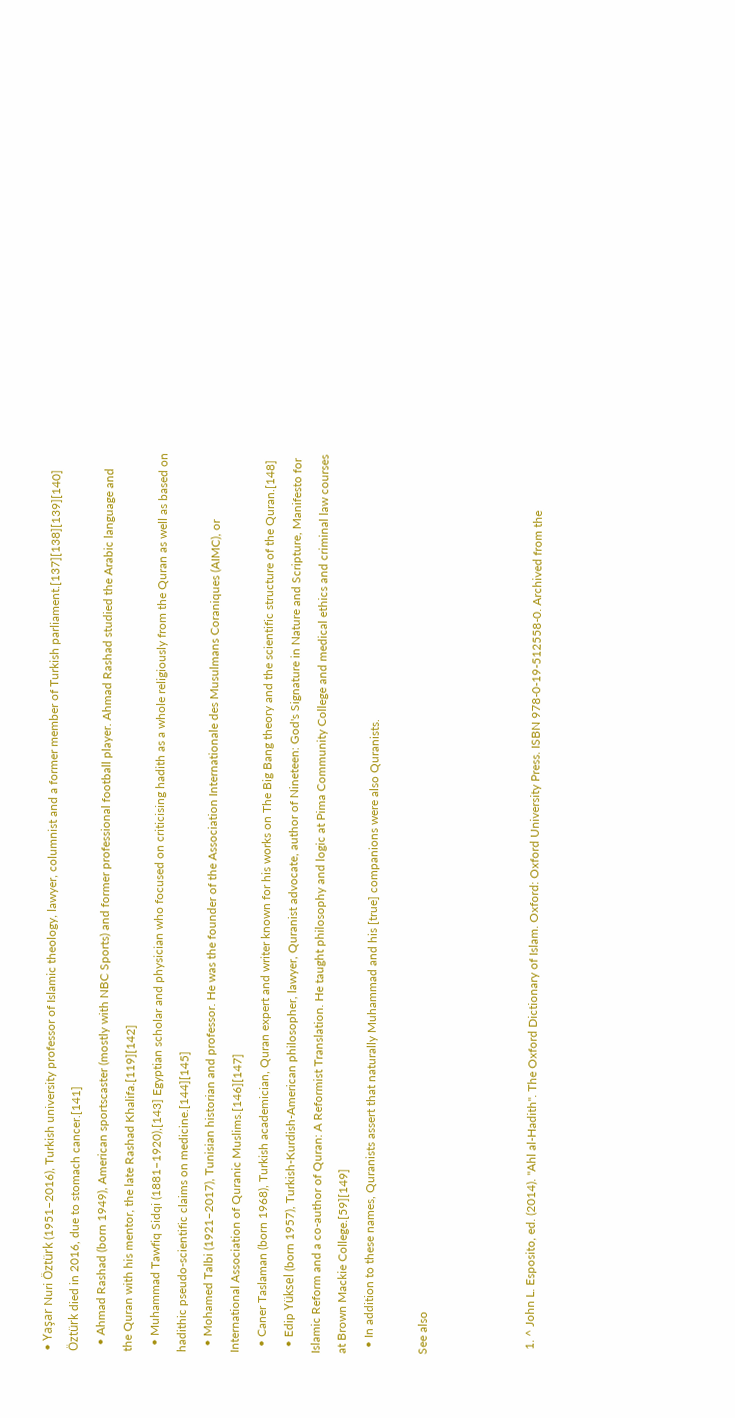• Yaşar Nuri Öztürk (1951–2016), Turkish university professor of Islamic theology, lawyer, columnist and a former member of Turkish parliament.[137][138][139][140] Öztürk died in 2016, due to stomach cancer.[141]
  • Ahmad Rashad (born 1949), American sportscaster (mostly with NBC Sports) and former professional football player. Ahmad Rashad studied the Arabic language and the Quran with his mentor, the late Rashad Khalifa.[119][142]
  • Muhammad Tawfiq Sidqi (1881–1920),[143] Egyptian scholar and physician who focused on criticising hadith as a whole religiously from the Quran as well as based on hadithic pseudo-scientific claims on medicine.[144][145]
  • Mohamed Talbi (1921–2017), Tunisian historian and professor. He was the founder of the Association Internationale des Musulmans Coraniques (AIMC), or International Association of Quranic Muslims.[146][147]
  • Caner Taslaman (born 1968), Turkish academician, Quran expert and writer known for his works on The Big Bang theory and the scientific structure of the Quran.[148]
  • Edip Yüksel (born 1957), Turkish-Kurdish-American philosopher, lawyer, Quranist advocate, author of Nineteen: God's Signature in Nature and Scripture, Manifesto for Islamic Reform and a co-author of Quran: A Reformist Translation. He taught philosophy and logic at Pima Community College and medical ethics and criminal law courses at Brown Mackie College.[59][149]
  • In addition to these names, Quranists assert that naturally Muhammad and his [true] companions were also Quranists.

See also



  1. ^ John L. Esposito, ed. (2014). "Ahl al-Hadith". The Oxford Dictionary of Islam. Oxford: Oxford University Press. ISBN 978-0-19-512558-0. Archived from the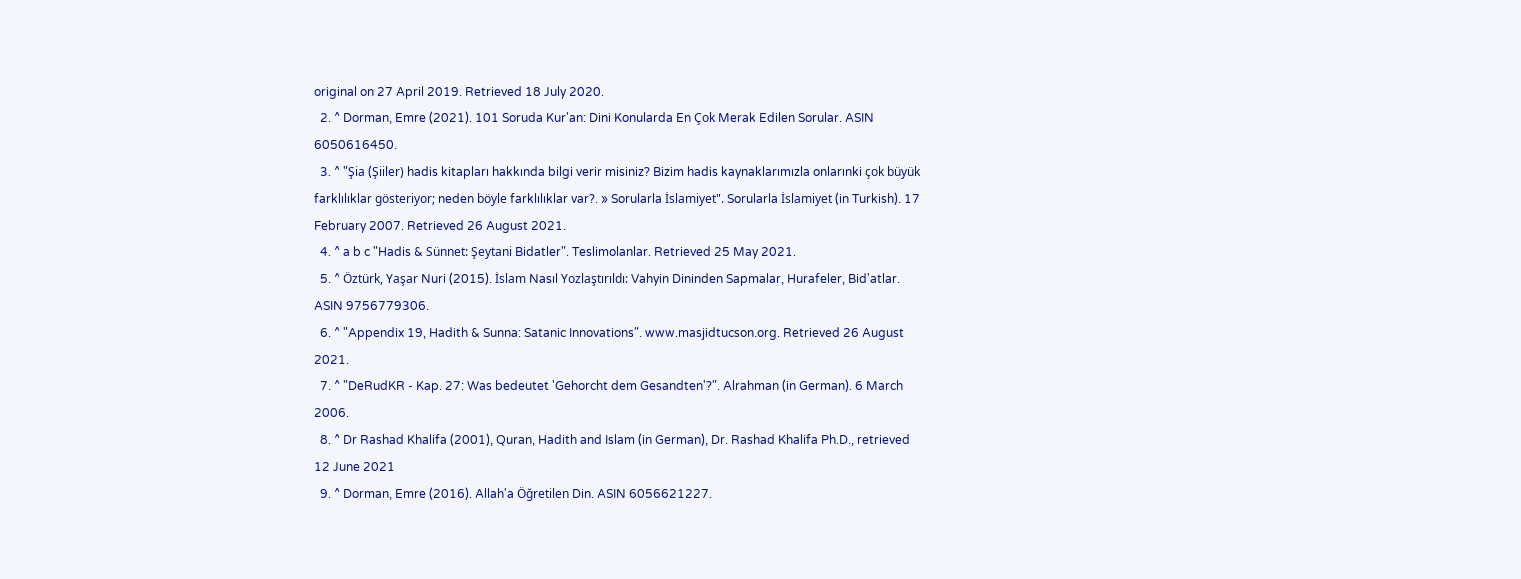original on 27 April 2019. Retrieved 18 July 2020.
  2. ^ Dorman, Emre (2021). 101 Soruda Kur'an: Dini Konularda En Çok Merak Edilen Sorular. ASIN 6050616450.
  3. ^ "Şia (Şiiler) hadis kitapları hakkında bilgi verir misiniz? Bizim hadis kaynaklarımızla onlarınki çok büyük farklılıklar gösteriyor; neden böyle farklılıklar var?. » Sorularla İslamiyet". Sorularla İslamiyet (in Turkish). 17 February 2007. Retrieved 26 August 2021.
  4. ^ a b c "Hadis & Sünnet: Şeytani Bidatler". Teslimolanlar. Retrieved 25 May 2021.
  5. ^ Öztürk, Yaşar Nuri (2015). İslam Nasıl Yozlaştırıldı: Vahyin Dininden Sapmalar, Hurafeler, Bid'atlar. ASIN 9756779306.
  6. ^ "Appendix 19, Hadith & Sunna: Satanic Innovations". www.masjidtucson.org. Retrieved 26 August 2021.
  7. ^ "DeRudKR - Kap. 27: Was bedeutet 'Gehorcht dem Gesandten'?". Alrahman (in German). 6 March 2006.
  8. ^ Dr Rashad Khalifa (2001), Quran, Hadith and Islam (in German), Dr. Rashad Khalifa Ph.D., retrieved 12 June 2021
  9. ^ Dorman, Emre (2016). Allah'a Öğretilen Din. ASIN 6056621227.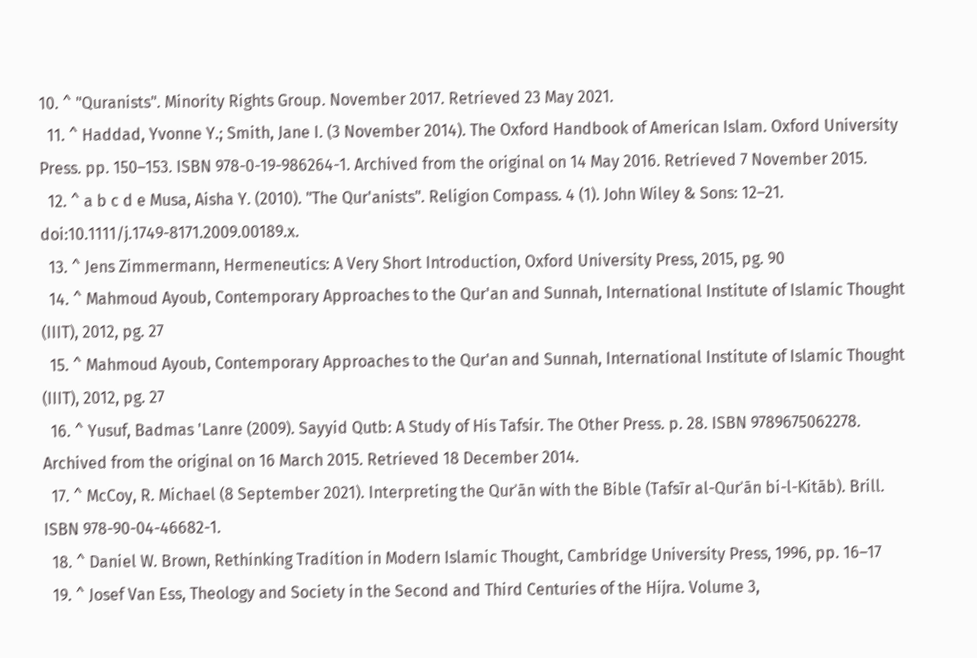10. ^ "Quranists". Minority Rights Group. November 2017. Retrieved 23 May 2021.
  11. ^ Haddad, Yvonne Y.; Smith, Jane I. (3 November 2014). The Oxford Handbook of American Islam. Oxford University Press. pp. 150–153. ISBN 978-0-19-986264-1. Archived from the original on 14 May 2016. Retrieved 7 November 2015.
  12. ^ a b c d e Musa, Aisha Y. (2010). "The Qur'anists". Religion Compass. 4 (1). John Wiley & Sons: 12–21. doi:10.1111/j.1749-8171.2009.00189.x.
  13. ^ Jens Zimmermann, Hermeneutics: A Very Short Introduction, Oxford University Press, 2015, pg. 90
  14. ^ Mahmoud Ayoub, Contemporary Approaches to the Qur'an and Sunnah, International Institute of Islamic Thought (IIIT), 2012, pg. 27
  15. ^ Mahmoud Ayoub, Contemporary Approaches to the Qur'an and Sunnah, International Institute of Islamic Thought (IIIT), 2012, pg. 27
  16. ^ Yusuf, Badmas 'Lanre (2009). Sayyid Qutb: A Study of His Tafsir. The Other Press. p. 28. ISBN 9789675062278. Archived from the original on 16 March 2015. Retrieved 18 December 2014.
  17. ^ McCoy, R. Michael (8 September 2021). Interpreting the Qurʾān with the Bible (Tafsīr al-Qurʾān bi-l-Kitāb). Brill. ISBN 978-90-04-46682-1.
  18. ^ Daniel W. Brown, Rethinking Tradition in Modern Islamic Thought, Cambridge University Press, 1996, pp. 16–17
  19. ^ Josef Van Ess, Theology and Society in the Second and Third Centuries of the Hijra. Volume 3,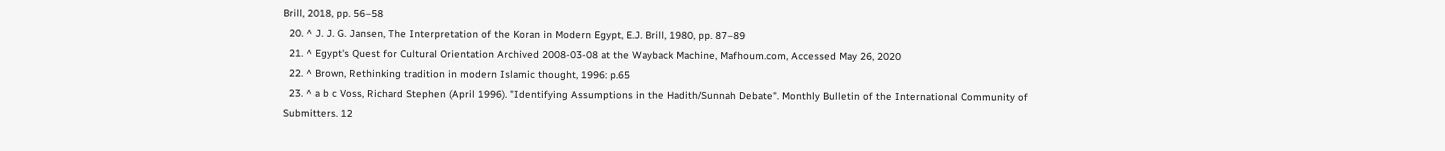Brill, 2018, pp. 56–58
  20. ^ J. J. G. Jansen, The Interpretation of the Koran in Modern Egypt, E.J. Brill, 1980, pp. 87–89
  21. ^ Egypt's Quest for Cultural Orientation Archived 2008-03-08 at the Wayback Machine, Mafhoum.com, Accessed May 26, 2020
  22. ^ Brown, Rethinking tradition in modern Islamic thought, 1996: p.65
  23. ^ a b c Voss, Richard Stephen (April 1996). "Identifying Assumptions in the Hadith/Sunnah Debate". Monthly Bulletin of the International Community of Submitters. 12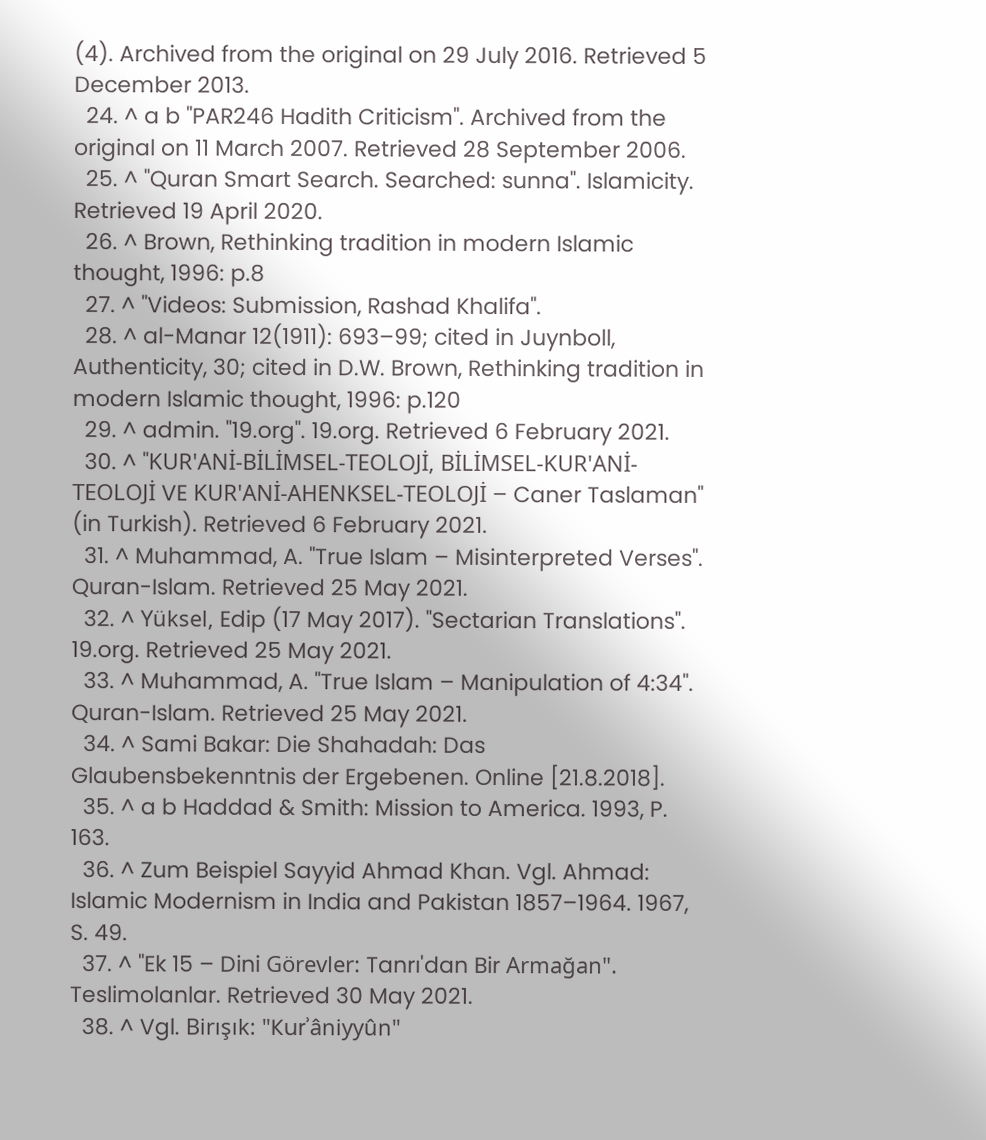(4). Archived from the original on 29 July 2016. Retrieved 5 December 2013.
  24. ^ a b "PAR246 Hadith Criticism". Archived from the original on 11 March 2007. Retrieved 28 September 2006.
  25. ^ "Quran Smart Search. Searched: sunna". Islamicity. Retrieved 19 April 2020.
  26. ^ Brown, Rethinking tradition in modern Islamic thought, 1996: p.8
  27. ^ "Videos: Submission, Rashad Khalifa".
  28. ^ al-Manar 12(1911): 693–99; cited in Juynboll, Authenticity, 30; cited in D.W. Brown, Rethinking tradition in modern Islamic thought, 1996: p.120
  29. ^ admin. "19.org". 19.org. Retrieved 6 February 2021.
  30. ^ "KUR'ANİ-BİLİMSEL-TEOLOJİ, BİLİMSEL-KUR'ANİ-TEOLOJİ VE KUR'ANİ-AHENKSEL-TEOLOJİ – Caner Taslaman" (in Turkish). Retrieved 6 February 2021.
  31. ^ Muhammad, A. "True Islam – Misinterpreted Verses". Quran-Islam. Retrieved 25 May 2021.
  32. ^ Yüksel, Edip (17 May 2017). "Sectarian Translations". 19.org. Retrieved 25 May 2021.
  33. ^ Muhammad, A. "True Islam – Manipulation of 4:34". Quran-Islam. Retrieved 25 May 2021.
  34. ^ Sami Bakar: Die Shahadah: Das Glaubensbekenntnis der Ergebenen. Online [21.8.2018].
  35. ^ a b Haddad & Smith: Mission to America. 1993, P. 163.
  36. ^ Zum Beispiel Sayyid Ahmad Khan. Vgl. Ahmad: Islamic Modernism in India and Pakistan 1857–1964. 1967, S. 49.
  37. ^ "Ek 15 – Dini Görevler: Tanrı'dan Bir Armağan". Teslimolanlar. Retrieved 30 May 2021.
  38. ^ Vgl. Birışık: "Kurʾâniyyûn"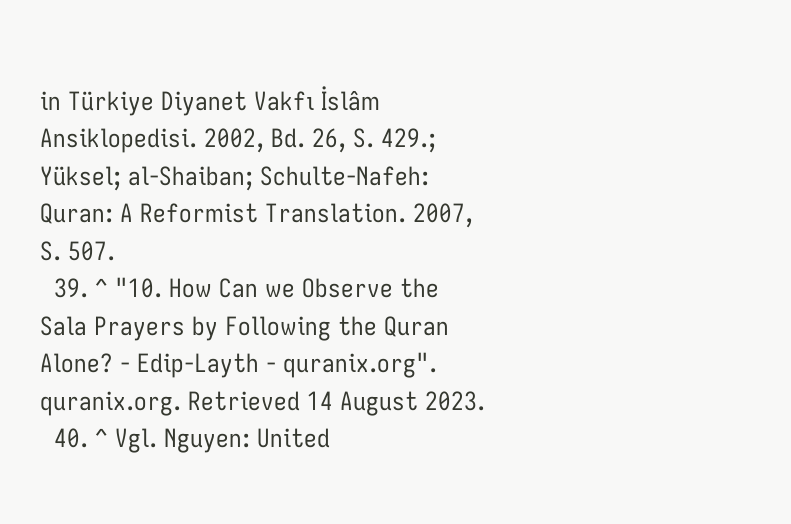in Türkiye Diyanet Vakfı İslâm Ansiklopedisi. 2002, Bd. 26, S. 429.; Yüksel; al-Shaiban; Schulte-Nafeh: Quran: A Reformist Translation. 2007, S. 507.
  39. ^ "10. How Can we Observe the Sala Prayers by Following the Quran Alone? - Edip-Layth - quranix.org". quranix.org. Retrieved 14 August 2023.
  40. ^ Vgl. Nguyen: United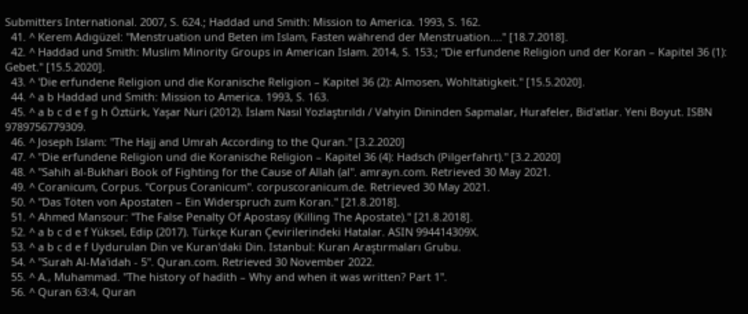Submitters International. 2007, S. 624.; Haddad und Smith: Mission to America. 1993, S. 162.
  41. ^ Kerem Adıgüzel: "Menstruation und Beten im Islam, Fasten während der Menstruation...." [18.7.2018].
  42. ^ Haddad und Smith: Muslim Minority Groups in American Islam. 2014, S. 153.; "Die erfundene Religion und der Koran – Kapitel 36 (1): Gebet." [15.5.2020].
  43. ^ 'Die erfundene Religion und die Koranische Religion – Kapitel 36 (2): Almosen, Wohltätigkeit." [15.5.2020].
  44. ^ a b Haddad und Smith: Mission to America. 1993, S. 163.
  45. ^ a b c d e f g h Öztürk, Yaşar Nuri (2012). İslam Nasıl Yozlaştırıldı / Vahyin Dininden Sapmalar, Hurafeler, Bid'atlar. Yeni Boyut. ISBN 9789756779309.
  46. ^ Joseph Islam: "The Hajj and Umrah According to the Quran." [3.2.2020]
  47. ^ "Die erfundene Religion und die Koranische Religion – Kapitel 36 (4): Hadsch (Pilgerfahrt)." [3.2.2020]
  48. ^ "Sahih al-Bukhari Book of Fighting for the Cause of Allah (al". amrayn.com. Retrieved 30 May 2021.
  49. ^ Coranicum, Corpus. "Corpus Coranicum". corpuscoranicum.de. Retrieved 30 May 2021.
  50. ^ "Das Töten von Apostaten – Ein Widerspruch zum Koran." [21.8.2018].
  51. ^ Ahmed Mansour: "The False Penalty Of Apostasy (Killing The Apostate)." [21.8.2018].
  52. ^ a b c d e f Yüksel, Edip (2017). Türkçe Kuran Çevirilerindeki Hatalar. ASIN 994414309X.
  53. ^ a b c d e f Uydurulan Din ve Kuran'daki Din. Istanbul: Kuran Araştırmaları Grubu.
  54. ^ "Surah Al-Ma'idah - 5". Quran.com. Retrieved 30 November 2022.
  55. ^ A., Muhammad. "The history of hadith – Why and when it was written? Part 1".
  56. ^ Quran 63:4, Quran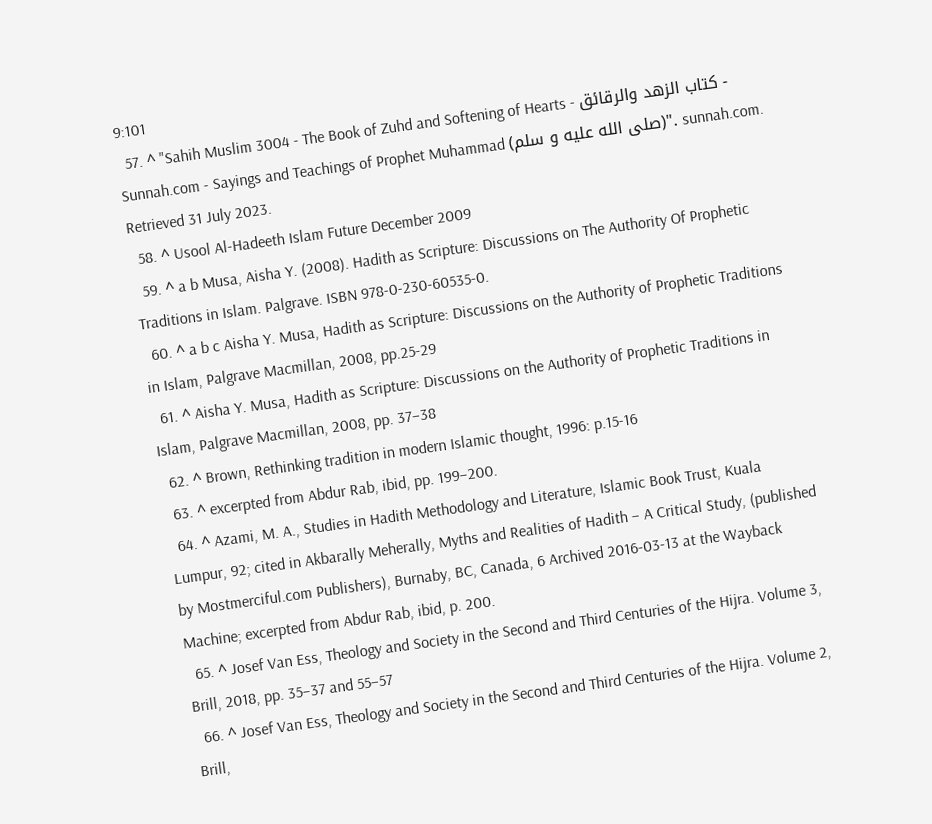9:101
  57. ^ "Sahih Muslim 3004 - The Book of Zuhd and Softening of Hearts - كتاب الزهد والرقائق - Sunnah.com - Sayings and Teachings of Prophet Muhammad (صلى الله عليه و سلم)". sunnah.com. Retrieved 31 July 2023.
  58. ^ Usool Al-Hadeeth Islam Future December 2009
  59. ^ a b Musa, Aisha Y. (2008). Hadith as Scripture: Discussions on The Authority Of Prophetic Traditions in Islam. Palgrave. ISBN 978-0-230-60535-0.
  60. ^ a b c Aisha Y. Musa, Hadith as Scripture: Discussions on the Authority of Prophetic Traditions in Islam, Palgrave Macmillan, 2008, pp.25-29
  61. ^ Aisha Y. Musa, Hadith as Scripture: Discussions on the Authority of Prophetic Traditions in Islam, Palgrave Macmillan, 2008, pp. 37–38
  62. ^ Brown, Rethinking tradition in modern Islamic thought, 1996: p.15-16
  63. ^ excerpted from Abdur Rab, ibid, pp. 199–200.
  64. ^ Azami, M. A., Studies in Hadith Methodology and Literature, Islamic Book Trust, Kuala Lumpur, 92; cited in Akbarally Meherally, Myths and Realities of Hadith – A Critical Study, (published by Mostmerciful.com Publishers), Burnaby, BC, Canada, 6 Archived 2016-03-13 at the Wayback Machine; excerpted from Abdur Rab, ibid, p. 200.
  65. ^ Josef Van Ess, Theology and Society in the Second and Third Centuries of the Hijra. Volume 3, Brill, 2018, pp. 35–37 and 55–57
  66. ^ Josef Van Ess, Theology and Society in the Second and Third Centuries of the Hijra. Volume 2, Brill,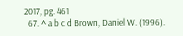2017, pg. 461
  67. ^ a b c d Brown, Daniel W. (1996).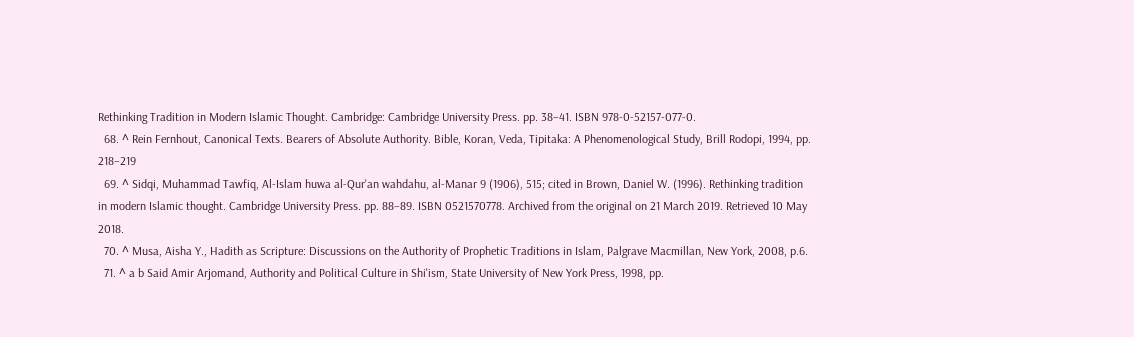Rethinking Tradition in Modern Islamic Thought. Cambridge: Cambridge University Press. pp. 38–41. ISBN 978-0-52157-077-0.
  68. ^ Rein Fernhout, Canonical Texts. Bearers of Absolute Authority. Bible, Koran, Veda, Tipitaka: A Phenomenological Study, Brill Rodopi, 1994, pp. 218–219
  69. ^ Sidqi, Muhammad Tawfiq, Al-Islam huwa al-Qur'an wahdahu, al-Manar 9 (1906), 515; cited in Brown, Daniel W. (1996). Rethinking tradition in modern Islamic thought. Cambridge University Press. pp. 88–89. ISBN 0521570778. Archived from the original on 21 March 2019. Retrieved 10 May 2018.
  70. ^ Musa, Aisha Y., Hadith as Scripture: Discussions on the Authority of Prophetic Traditions in Islam, Palgrave Macmillan, New York, 2008, p.6.
  71. ^ a b Said Amir Arjomand, Authority and Political Culture in Shi'ism, State University of New York Press, 1998, pp.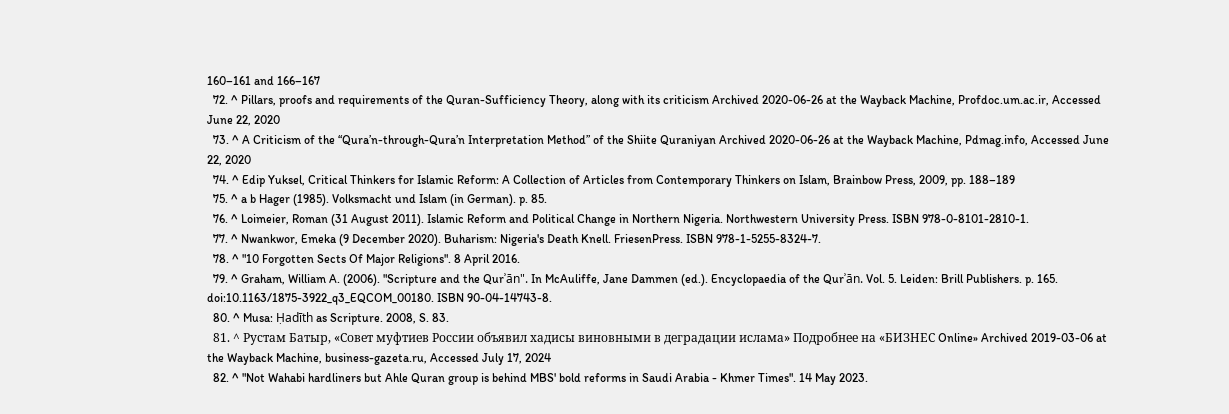160–161 and 166–167
  72. ^ Pillars, proofs and requirements of the Quran-Sufficiency Theory, along with its criticism Archived 2020-06-26 at the Wayback Machine, Profdoc.um.ac.ir, Accessed June 22, 2020
  73. ^ A Criticism of the “Qura’n-through-Qura’n Interpretation Method” of the Shiite Quraniyan Archived 2020-06-26 at the Wayback Machine, Pdmag.info, Accessed June 22, 2020
  74. ^ Edip Yuksel, Critical Thinkers for Islamic Reform: A Collection of Articles from Contemporary Thinkers on Islam, Brainbow Press, 2009, pp. 188–189
  75. ^ a b Hager (1985). Volksmacht und Islam (in German). p. 85.
  76. ^ Loimeier, Roman (31 August 2011). Islamic Reform and Political Change in Northern Nigeria. Northwestern University Press. ISBN 978-0-8101-2810-1.
  77. ^ Nwankwor, Emeka (9 December 2020). Buharism: Nigeria's Death Knell. FriesenPress. ISBN 978-1-5255-8324-7.
  78. ^ "10 Forgotten Sects Of Major Religions". 8 April 2016.
  79. ^ Graham, William A. (2006). "Scripture and the Qurʾān". In McAuliffe, Jane Dammen (ed.). Encyclopaedia of the Qurʾān. Vol. 5. Leiden: Brill Publishers. p. 165. doi:10.1163/1875-3922_q3_EQCOM_00180. ISBN 90-04-14743-8.
  80. ^ Musa: Ḥadīth as Scripture. 2008, S. 83.
  81. ^ Рустам Батыр, «Совет муфтиев России объявил хадисы виновными в деградации ислама» Подробнее на «БИЗНЕС Online» Archived 2019-03-06 at the Wayback Machine, business-gazeta.ru, Accessed July 17, 2024
  82. ^ "Not Wahabi hardliners but Ahle Quran group is behind MBS' bold reforms in Saudi Arabia - Khmer Times". 14 May 2023.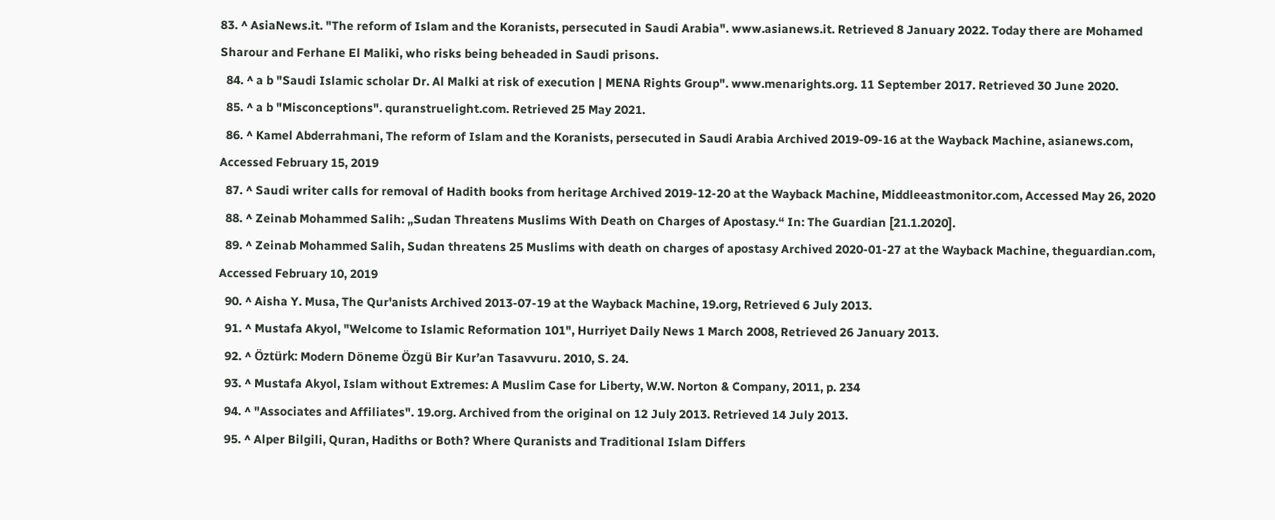83. ^ AsiaNews.it. "The reform of Islam and the Koranists, persecuted in Saudi Arabia". www.asianews.it. Retrieved 8 January 2022. Today there are Mohamed Sharour and Ferhane El Maliki, who risks being beheaded in Saudi prisons.
  84. ^ a b "Saudi Islamic scholar Dr. Al Malki at risk of execution | MENA Rights Group". www.menarights.org. 11 September 2017. Retrieved 30 June 2020.
  85. ^ a b "Misconceptions". quranstruelight.com. Retrieved 25 May 2021.
  86. ^ Kamel Abderrahmani, The reform of Islam and the Koranists, persecuted in Saudi Arabia Archived 2019-09-16 at the Wayback Machine, asianews.com, Accessed February 15, 2019
  87. ^ Saudi writer calls for removal of Hadith books from heritage Archived 2019-12-20 at the Wayback Machine, Middleeastmonitor.com, Accessed May 26, 2020
  88. ^ Zeinab Mohammed Salih: „Sudan Threatens Muslims With Death on Charges of Apostasy.“ In: The Guardian [21.1.2020].
  89. ^ Zeinab Mohammed Salih, Sudan threatens 25 Muslims with death on charges of apostasy Archived 2020-01-27 at the Wayback Machine, theguardian.com, Accessed February 10, 2019
  90. ^ Aisha Y. Musa, The Qur'anists Archived 2013-07-19 at the Wayback Machine, 19.org, Retrieved 6 July 2013.
  91. ^ Mustafa Akyol, "Welcome to Islamic Reformation 101", Hurriyet Daily News 1 March 2008, Retrieved 26 January 2013.
  92. ^ Öztürk: Modern Döneme Özgü Bir Kur’an Tasavvuru. 2010, S. 24.
  93. ^ Mustafa Akyol, Islam without Extremes: A Muslim Case for Liberty, W.W. Norton & Company, 2011, p. 234
  94. ^ "Associates and Affiliates". 19.org. Archived from the original on 12 July 2013. Retrieved 14 July 2013.
  95. ^ Alper Bilgili, Quran, Hadiths or Both? Where Quranists and Traditional Islam Differs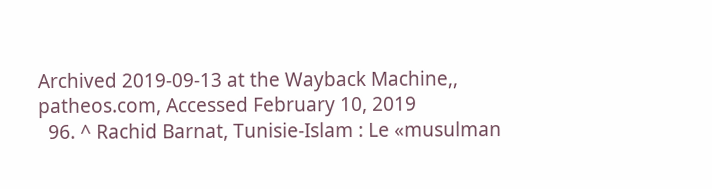Archived 2019-09-13 at the Wayback Machine,, patheos.com, Accessed February 10, 2019
  96. ^ Rachid Barnat, Tunisie-Islam : Le «musulman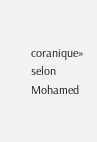coranique» selon Mohamed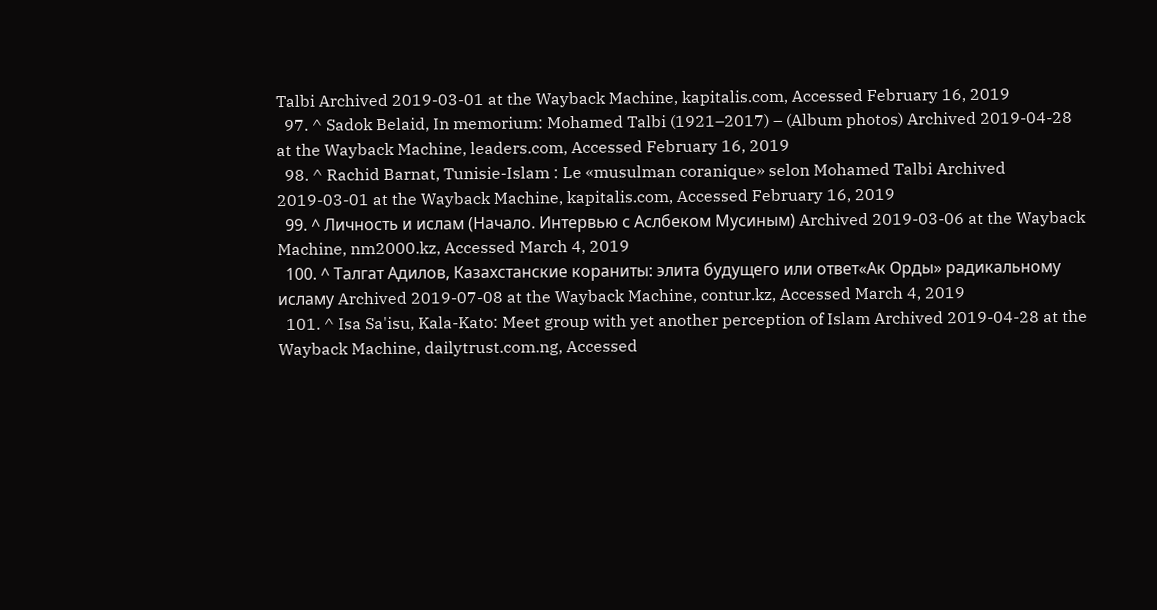Talbi Archived 2019-03-01 at the Wayback Machine, kapitalis.com, Accessed February 16, 2019
  97. ^ Sadok Belaid, In memorium: Mohamed Talbi (1921–2017) – (Album photos) Archived 2019-04-28 at the Wayback Machine, leaders.com, Accessed February 16, 2019
  98. ^ Rachid Barnat, Tunisie-Islam : Le «musulman coranique» selon Mohamed Talbi Archived 2019-03-01 at the Wayback Machine, kapitalis.com, Accessed February 16, 2019
  99. ^ Личность и ислам (Начало. Интервью с Аслбеком Мусиным) Archived 2019-03-06 at the Wayback Machine, nm2000.kz, Accessed March 4, 2019
  100. ^ Талгат Адилов, Казахстанские кораниты: элита будущего или ответ«Ак Орды» радикальному исламу Archived 2019-07-08 at the Wayback Machine, contur.kz, Accessed March 4, 2019
  101. ^ Isa Sa'isu, Kala-Kato: Meet group with yet another perception of Islam Archived 2019-04-28 at the Wayback Machine, dailytrust.com.ng, Accessed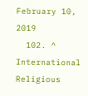February 10, 2019
  102. ^ International Religious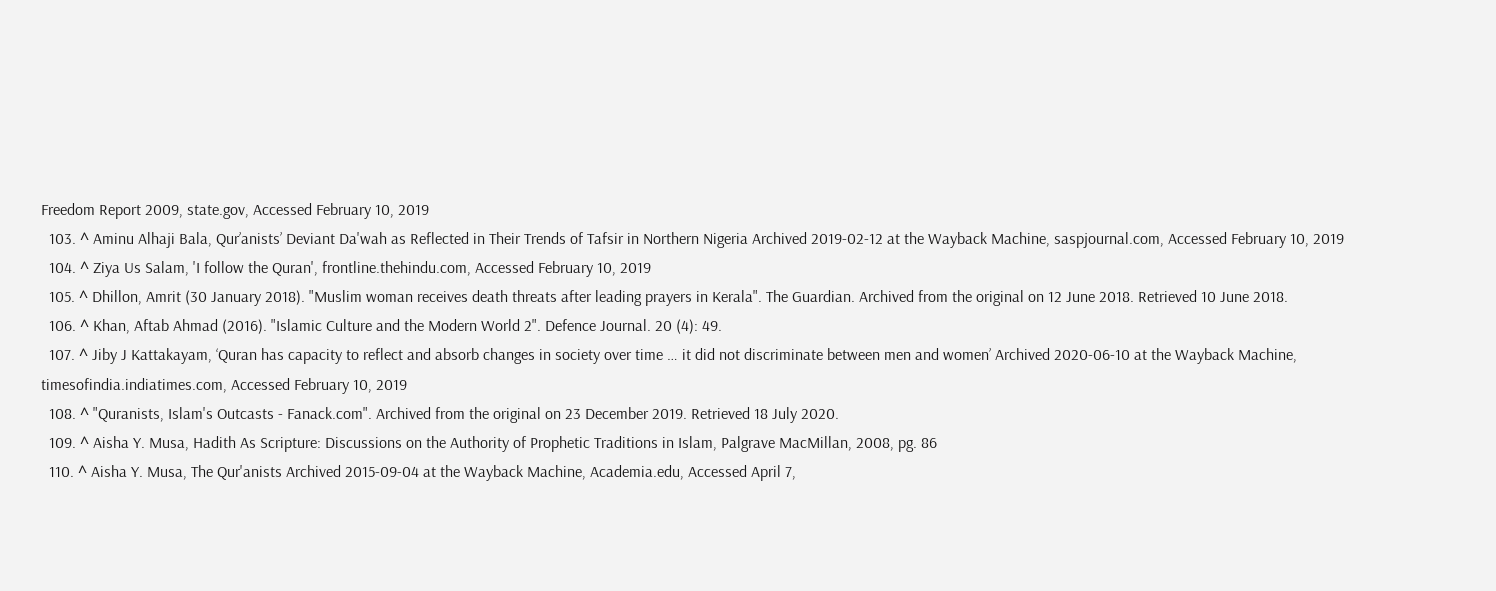Freedom Report 2009, state.gov, Accessed February 10, 2019
  103. ^ Aminu Alhaji Bala, Qur’anists’ Deviant Da'wah as Reflected in Their Trends of Tafsir in Northern Nigeria Archived 2019-02-12 at the Wayback Machine, saspjournal.com, Accessed February 10, 2019
  104. ^ Ziya Us Salam, 'I follow the Quran', frontline.thehindu.com, Accessed February 10, 2019
  105. ^ Dhillon, Amrit (30 January 2018). "Muslim woman receives death threats after leading prayers in Kerala". The Guardian. Archived from the original on 12 June 2018. Retrieved 10 June 2018.
  106. ^ Khan, Aftab Ahmad (2016). "Islamic Culture and the Modern World 2". Defence Journal. 20 (4): 49.
  107. ^ Jiby J Kattakayam, ‘Quran has capacity to reflect and absorb changes in society over time … it did not discriminate between men and women’ Archived 2020-06-10 at the Wayback Machine, timesofindia.indiatimes.com, Accessed February 10, 2019
  108. ^ "Quranists, Islam's Outcasts - Fanack.com". Archived from the original on 23 December 2019. Retrieved 18 July 2020.
  109. ^ Aisha Y. Musa, Hadith As Scripture: Discussions on the Authority of Prophetic Traditions in Islam, Palgrave MacMillan, 2008, pg. 86
  110. ^ Aisha Y. Musa, The Qur'anists Archived 2015-09-04 at the Wayback Machine, Academia.edu, Accessed April 7,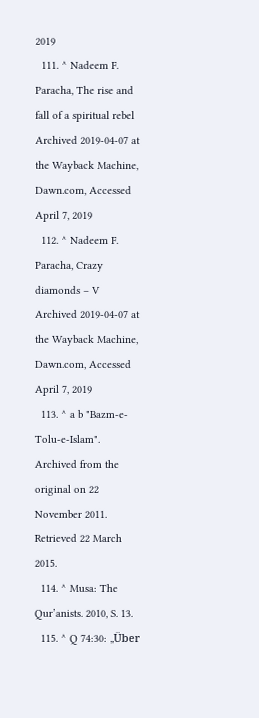2019
  111. ^ Nadeem F. Paracha, The rise and fall of a spiritual rebel Archived 2019-04-07 at the Wayback Machine, Dawn.com, Accessed April 7, 2019
  112. ^ Nadeem F. Paracha, Crazy diamonds – V Archived 2019-04-07 at the Wayback Machine, Dawn.com, Accessed April 7, 2019
  113. ^ a b "Bazm-e-Tolu-e-Islam". Archived from the original on 22 November 2011. Retrieved 22 March 2015.
  114. ^ Musa: The Qur’anists. 2010, S. 13.
  115. ^ Q 74:30: „Über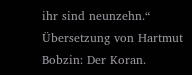ihr sind neunzehn.“ Übersetzung von Hartmut Bobzin: Der Koran.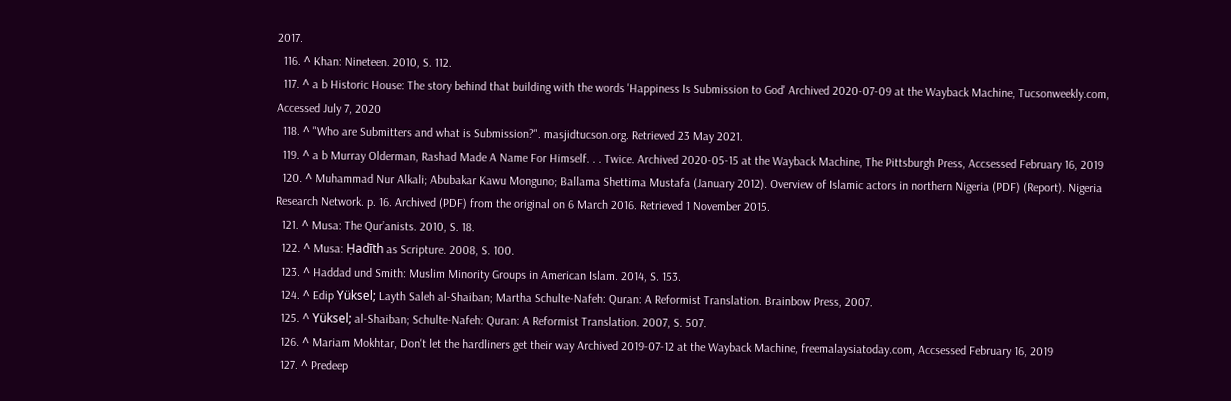2017.
  116. ^ Khan: Nineteen. 2010, S. 112.
  117. ^ a b Historic House: The story behind that building with the words 'Happiness Is Submission to God' Archived 2020-07-09 at the Wayback Machine, Tucsonweekly.com, Accessed July 7, 2020
  118. ^ "Who are Submitters and what is Submission?". masjidtucson.org. Retrieved 23 May 2021.
  119. ^ a b Murray Olderman, Rashad Made A Name For Himself. . . Twice. Archived 2020-05-15 at the Wayback Machine, The Pittsburgh Press, Accsessed February 16, 2019
  120. ^ Muhammad Nur Alkali; Abubakar Kawu Monguno; Ballama Shettima Mustafa (January 2012). Overview of Islamic actors in northern Nigeria (PDF) (Report). Nigeria Research Network. p. 16. Archived (PDF) from the original on 6 March 2016. Retrieved 1 November 2015.
  121. ^ Musa: The Qur’anists. 2010, S. 18.
  122. ^ Musa: Ḥadīth as Scripture. 2008, S. 100.
  123. ^ Haddad und Smith: Muslim Minority Groups in American Islam. 2014, S. 153.
  124. ^ Edip Yüksel; Layth Saleh al-Shaiban; Martha Schulte-Nafeh: Quran: A Reformist Translation. Brainbow Press, 2007.
  125. ^ Yüksel; al-Shaiban; Schulte-Nafeh: Quran: A Reformist Translation. 2007, S. 507.
  126. ^ Mariam Mokhtar, Don't let the hardliners get their way Archived 2019-07-12 at the Wayback Machine, freemalaysiatoday.com, Accsessed February 16, 2019
  127. ^ Predeep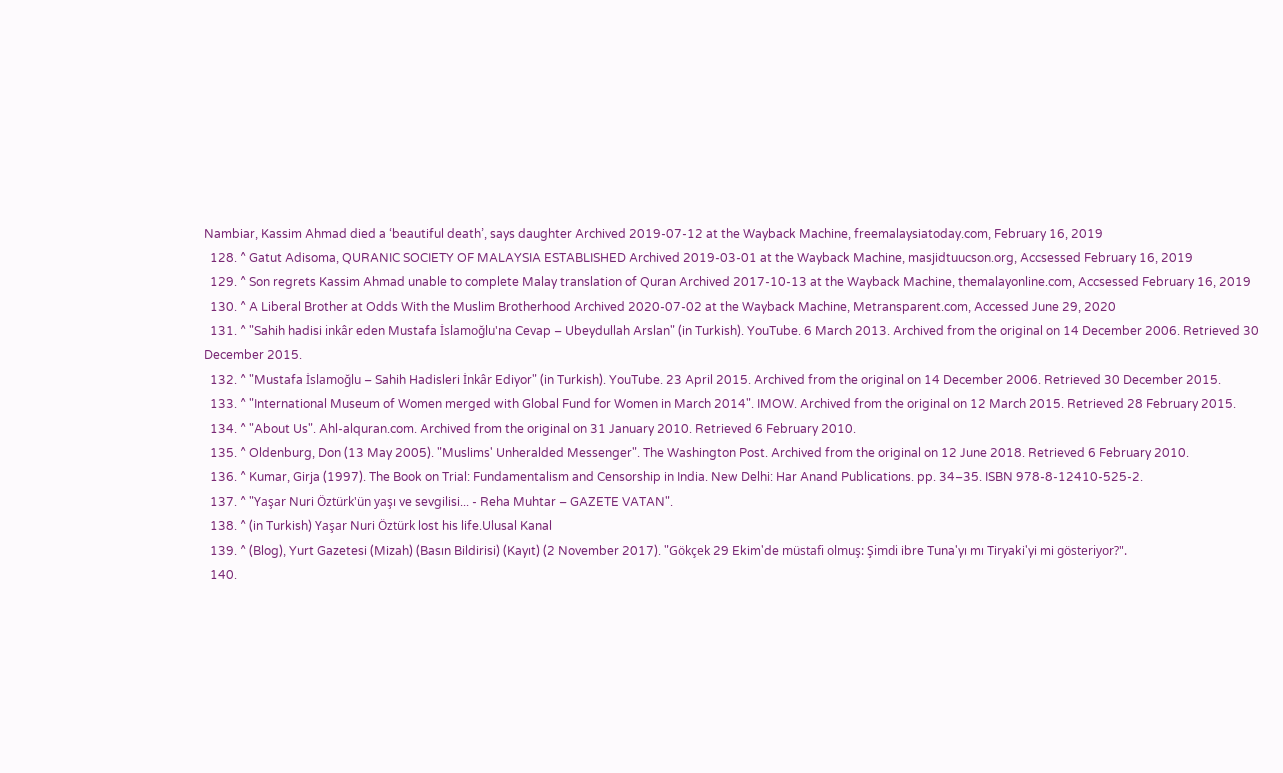Nambiar, Kassim Ahmad died a ‘beautiful death’, says daughter Archived 2019-07-12 at the Wayback Machine, freemalaysiatoday.com, February 16, 2019
  128. ^ Gatut Adisoma, QURANIC SOCIETY OF MALAYSIA ESTABLISHED Archived 2019-03-01 at the Wayback Machine, masjidtuucson.org, Accsessed February 16, 2019
  129. ^ Son regrets Kassim Ahmad unable to complete Malay translation of Quran Archived 2017-10-13 at the Wayback Machine, themalayonline.com, Accsessed February 16, 2019
  130. ^ A Liberal Brother at Odds With the Muslim Brotherhood Archived 2020-07-02 at the Wayback Machine, Metransparent.com, Accessed June 29, 2020
  131. ^ "Sahih hadisi inkâr eden Mustafa İslamoğlu'na Cevap – Ubeydullah Arslan" (in Turkish). YouTube. 6 March 2013. Archived from the original on 14 December 2006. Retrieved 30 December 2015.
  132. ^ "Mustafa İslamoğlu – Sahih Hadisleri İnkâr Ediyor" (in Turkish). YouTube. 23 April 2015. Archived from the original on 14 December 2006. Retrieved 30 December 2015.
  133. ^ "International Museum of Women merged with Global Fund for Women in March 2014". IMOW. Archived from the original on 12 March 2015. Retrieved 28 February 2015.
  134. ^ "About Us". Ahl-alquran.com. Archived from the original on 31 January 2010. Retrieved 6 February 2010.
  135. ^ Oldenburg, Don (13 May 2005). "Muslims' Unheralded Messenger". The Washington Post. Archived from the original on 12 June 2018. Retrieved 6 February 2010.
  136. ^ Kumar, Girja (1997). The Book on Trial: Fundamentalism and Censorship in India. New Delhi: Har Anand Publications. pp. 34–35. ISBN 978-8-12410-525-2.
  137. ^ "Yaşar Nuri Öztürk'ün yaşı ve sevgilisi... - Reha Muhtar – GAZETE VATAN".
  138. ^ (in Turkish) Yaşar Nuri Öztürk lost his life.Ulusal Kanal
  139. ^ (Blog), Yurt Gazetesi (Mizah) (Basın Bildirisi) (Kayıt) (2 November 2017). "Gökçek 29 Ekim'de müstafi olmuş: Şimdi ibre Tuna'yı mı Tiryaki'yi mi gösteriyor?".
  140.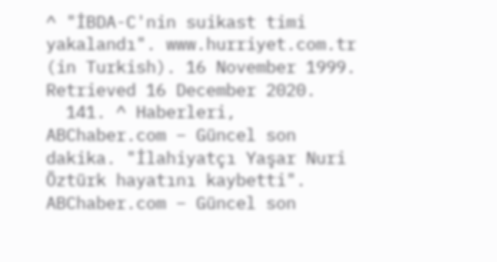^ "İBDA-C'nin suikast timi yakalandı". www.hurriyet.com.tr (in Turkish). 16 November 1999. Retrieved 16 December 2020.
  141. ^ Haberleri, ABChaber.com – Güncel son dakika. "İlahiyatçı Yaşar Nuri Öztürk hayatını kaybetti". ABChaber.com – Güncel son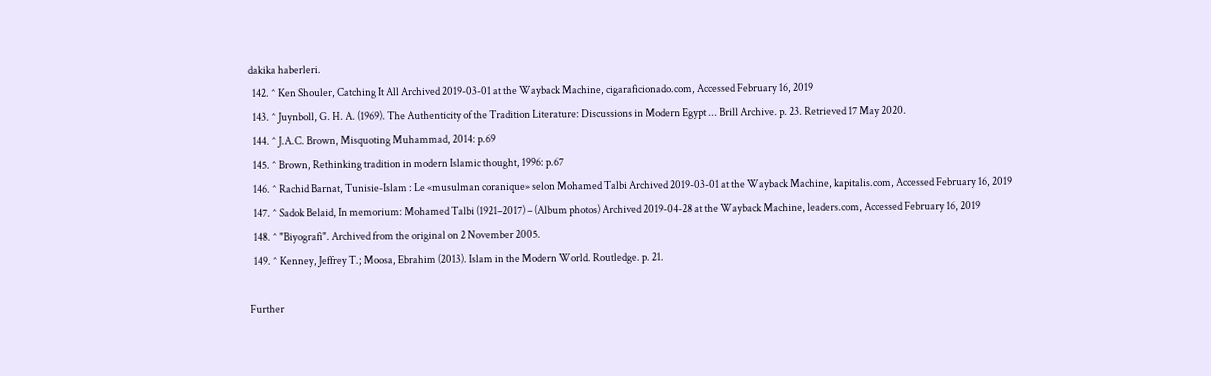dakika haberleri.
  142. ^ Ken Shouler, Catching It All Archived 2019-03-01 at the Wayback Machine, cigaraficionado.com, Accessed February 16, 2019
  143. ^ Juynboll, G. H. A. (1969). The Authenticity of the Tradition Literature: Discussions in Modern Egypt ... Brill Archive. p. 23. Retrieved 17 May 2020.
  144. ^ J.A.C. Brown, Misquoting Muhammad, 2014: p.69
  145. ^ Brown, Rethinking tradition in modern Islamic thought, 1996: p.67
  146. ^ Rachid Barnat, Tunisie-Islam : Le «musulman coranique» selon Mohamed Talbi Archived 2019-03-01 at the Wayback Machine, kapitalis.com, Accessed February 16, 2019
  147. ^ Sadok Belaid, In memorium: Mohamed Talbi (1921–2017) – (Album photos) Archived 2019-04-28 at the Wayback Machine, leaders.com, Accessed February 16, 2019
  148. ^ "Biyografi". Archived from the original on 2 November 2005.
  149. ^ Kenney, Jeffrey T.; Moosa, Ebrahim (2013). Islam in the Modern World. Routledge. p. 21.

Further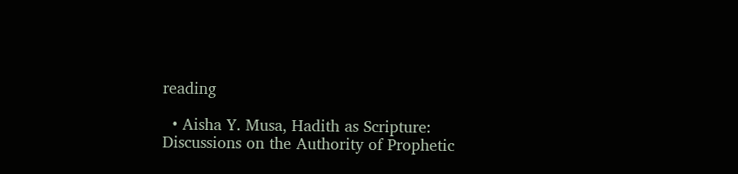reading

  • Aisha Y. Musa, Hadith as Scripture: Discussions on the Authority of Prophetic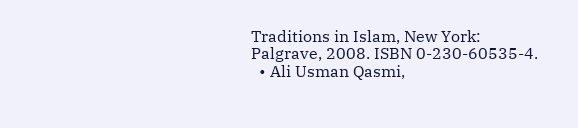Traditions in Islam, New York: Palgrave, 2008. ISBN 0-230-60535-4.
  • Ali Usman Qasmi,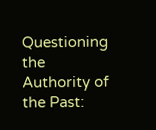Questioning the Authority of the Past: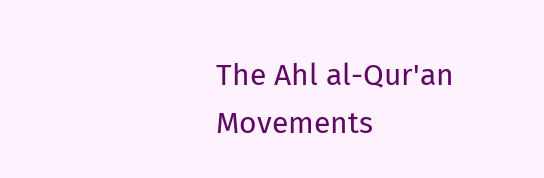The Ahl al-Qur'an Movements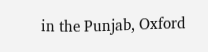in the Punjab, Oxford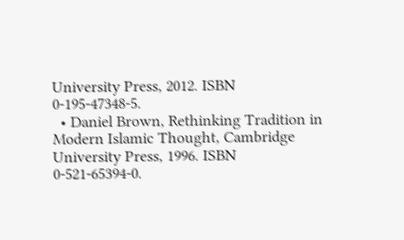University Press, 2012. ISBN 0-195-47348-5.
  • Daniel Brown, Rethinking Tradition in Modern Islamic Thought, Cambridge University Press, 1996. ISBN 0-521-65394-0.